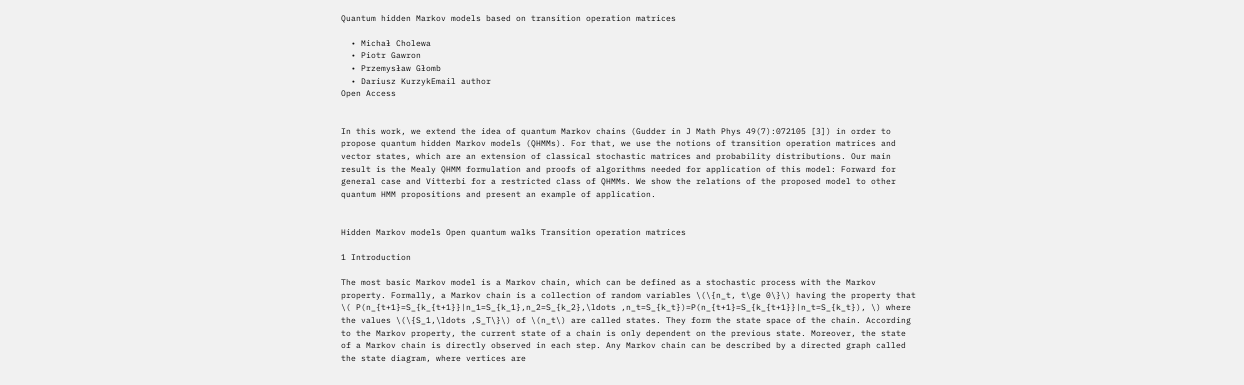Quantum hidden Markov models based on transition operation matrices

  • Michał Cholewa
  • Piotr Gawron
  • Przemysław Głomb
  • Dariusz KurzykEmail author
Open Access


In this work, we extend the idea of quantum Markov chains (Gudder in J Math Phys 49(7):072105 [3]) in order to propose quantum hidden Markov models (QHMMs). For that, we use the notions of transition operation matrices and vector states, which are an extension of classical stochastic matrices and probability distributions. Our main result is the Mealy QHMM formulation and proofs of algorithms needed for application of this model: Forward for general case and Vitterbi for a restricted class of QHMMs. We show the relations of the proposed model to other quantum HMM propositions and present an example of application.


Hidden Markov models Open quantum walks Transition operation matrices

1 Introduction

The most basic Markov model is a Markov chain, which can be defined as a stochastic process with the Markov property. Formally, a Markov chain is a collection of random variables \(\{n_t, t\ge 0\}\) having the property that \( P(n_{t+1}=S_{k_{t+1}}|n_1=S_{k_1},n_2=S_{k_2},\ldots ,n_t=S_{k_t})=P(n_{t+1}=S_{k_{t+1}}|n_t=S_{k_t}), \) where the values \(\{S_1,\ldots ,S_T\}\) of \(n_t\) are called states. They form the state space of the chain. According to the Markov property, the current state of a chain is only dependent on the previous state. Moreover, the state of a Markov chain is directly observed in each step. Any Markov chain can be described by a directed graph called the state diagram, where vertices are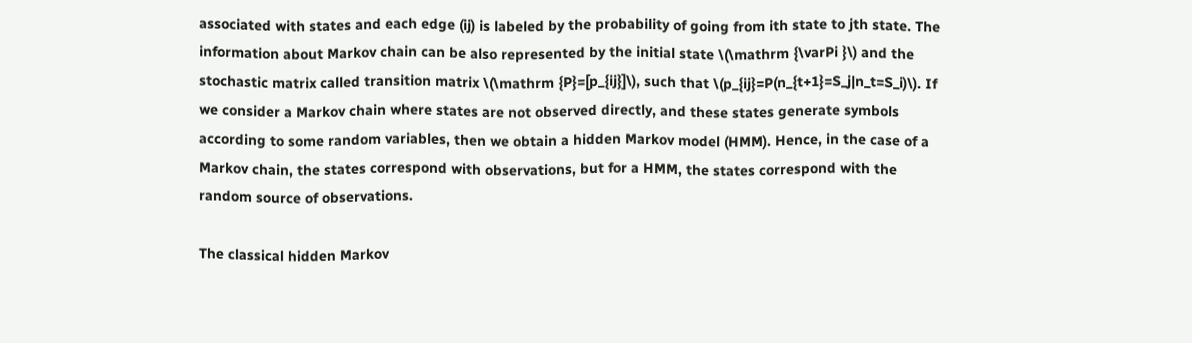associated with states and each edge (ij) is labeled by the probability of going from ith state to jth state. The information about Markov chain can be also represented by the initial state \(\mathrm {\varPi }\) and the stochastic matrix called transition matrix \(\mathrm {P}=[p_{ij}]\), such that \(p_{ij}=P(n_{t+1}=S_j|n_t=S_i)\). If we consider a Markov chain where states are not observed directly, and these states generate symbols according to some random variables, then we obtain a hidden Markov model (HMM). Hence, in the case of a Markov chain, the states correspond with observations, but for a HMM, the states correspond with the random source of observations.

The classical hidden Markov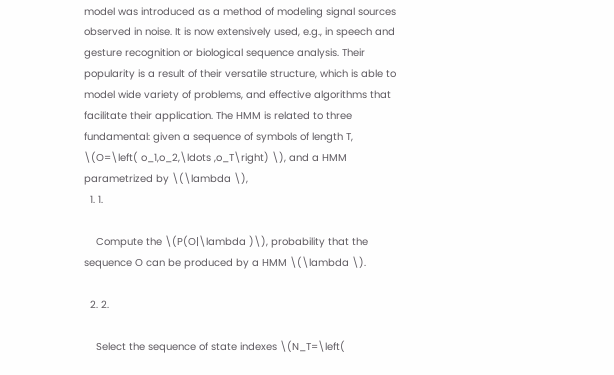model was introduced as a method of modeling signal sources observed in noise. It is now extensively used, e.g., in speech and gesture recognition or biological sequence analysis. Their popularity is a result of their versatile structure, which is able to model wide variety of problems, and effective algorithms that facilitate their application. The HMM is related to three fundamental: given a sequence of symbols of length T, \(O=\left( o_1,o_2,\ldots ,o_T\right) \), and a HMM parametrized by \(\lambda \),
  1. 1.

    Compute the \(P(O|\lambda )\), probability that the sequence O can be produced by a HMM \(\lambda \).

  2. 2.

    Select the sequence of state indexes \(N_T=\left(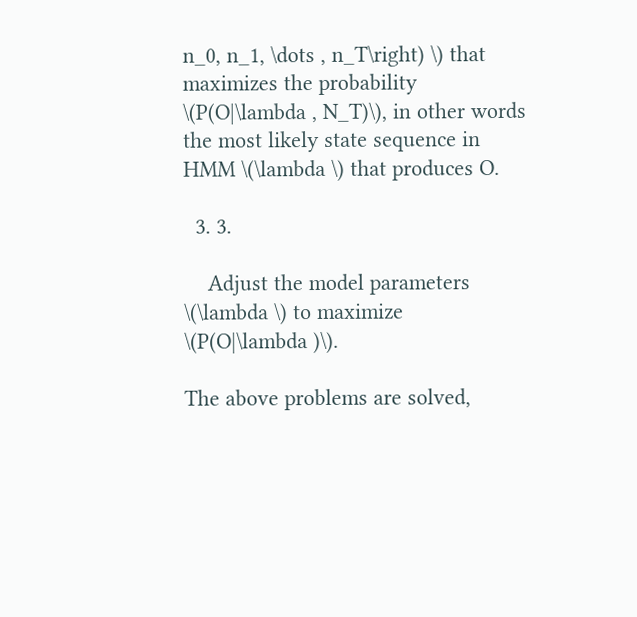n_0, n_1, \dots , n_T\right) \) that maximizes the probability \(P(O|\lambda , N_T)\), in other words the most likely state sequence in HMM \(\lambda \) that produces O.

  3. 3.

    Adjust the model parameters \(\lambda \) to maximize \(P(O|\lambda )\).

The above problems are solved,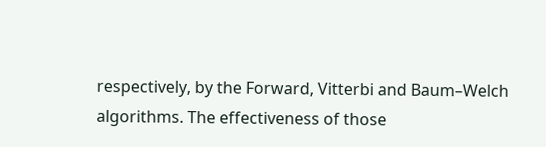respectively, by the Forward, Vitterbi and Baum–Welch algorithms. The effectiveness of those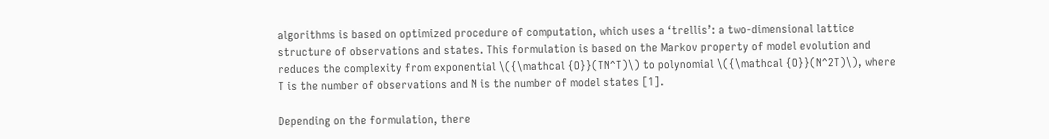algorithms is based on optimized procedure of computation, which uses a ‘trellis’: a two-dimensional lattice structure of observations and states. This formulation is based on the Markov property of model evolution and reduces the complexity from exponential \({\mathcal {O}}(TN^T)\) to polynomial \({\mathcal {O}}(N^2T)\), where T is the number of observations and N is the number of model states [1].

Depending on the formulation, there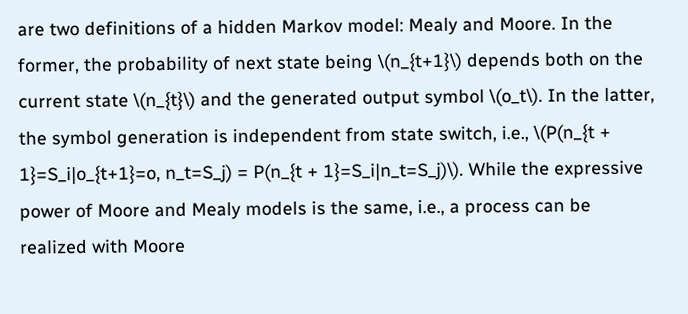are two definitions of a hidden Markov model: Mealy and Moore. In the former, the probability of next state being \(n_{t+1}\) depends both on the current state \(n_{t}\) and the generated output symbol \(o_t\). In the latter, the symbol generation is independent from state switch, i.e., \(P(n_{t + 1}=S_i|o_{t+1}=o, n_t=S_j) = P(n_{t + 1}=S_i|n_t=S_j)\). While the expressive power of Moore and Mealy models is the same, i.e., a process can be realized with Moore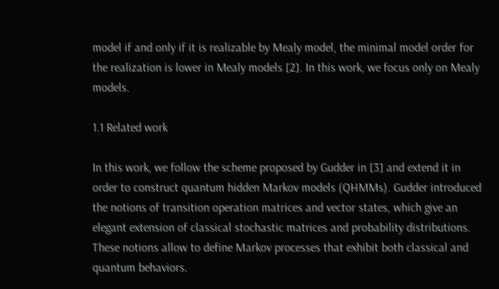model if and only if it is realizable by Mealy model, the minimal model order for the realization is lower in Mealy models [2]. In this work, we focus only on Mealy models.

1.1 Related work

In this work, we follow the scheme proposed by Gudder in [3] and extend it in order to construct quantum hidden Markov models (QHMMs). Gudder introduced the notions of transition operation matrices and vector states, which give an elegant extension of classical stochastic matrices and probability distributions. These notions allow to define Markov processes that exhibit both classical and quantum behaviors.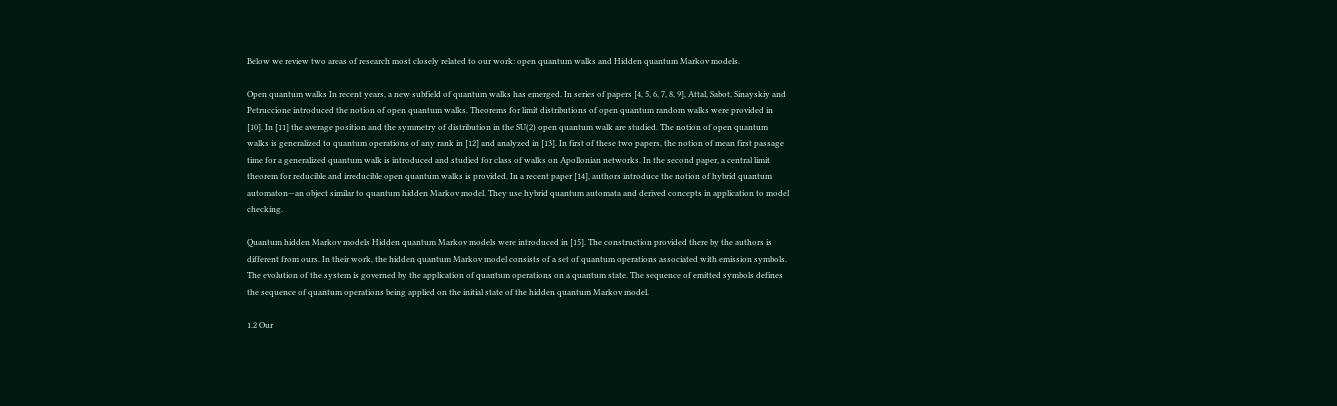Below we review two areas of research most closely related to our work: open quantum walks and Hidden quantum Markov models.

Open quantum walks In recent years, a new subfield of quantum walks has emerged. In series of papers [4, 5, 6, 7, 8, 9], Attal, Sabot, Sinayskiy and Petruccione introduced the notion of open quantum walks. Theorems for limit distributions of open quantum random walks were provided in [10]. In [11] the average position and the symmetry of distribution in the SU(2) open quantum walk are studied. The notion of open quantum walks is generalized to quantum operations of any rank in [12] and analyzed in [13]. In first of these two papers, the notion of mean first passage time for a generalized quantum walk is introduced and studied for class of walks on Apollonian networks. In the second paper, a central limit theorem for reducible and irreducible open quantum walks is provided. In a recent paper [14], authors introduce the notion of hybrid quantum automaton—an object similar to quantum hidden Markov model. They use hybrid quantum automata and derived concepts in application to model checking.

Quantum hidden Markov models Hidden quantum Markov models were introduced in [15]. The construction provided there by the authors is different from ours. In their work, the hidden quantum Markov model consists of a set of quantum operations associated with emission symbols. The evolution of the system is governed by the application of quantum operations on a quantum state. The sequence of emitted symbols defines the sequence of quantum operations being applied on the initial state of the hidden quantum Markov model.

1.2 Our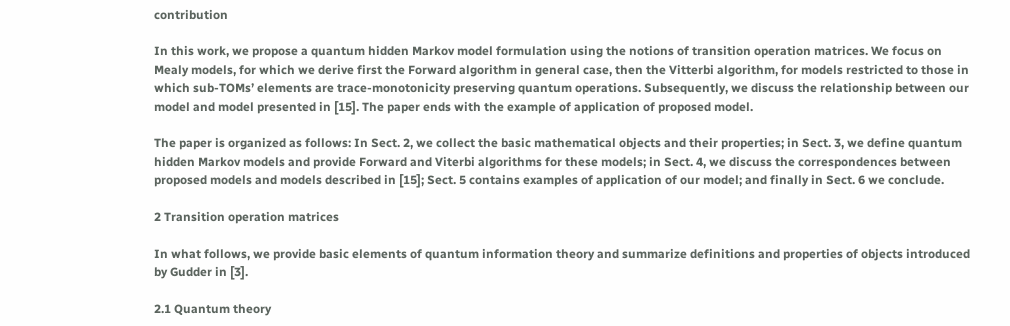contribution

In this work, we propose a quantum hidden Markov model formulation using the notions of transition operation matrices. We focus on Mealy models, for which we derive first the Forward algorithm in general case, then the Vitterbi algorithm, for models restricted to those in which sub-TOMs’ elements are trace-monotonicity preserving quantum operations. Subsequently, we discuss the relationship between our model and model presented in [15]. The paper ends with the example of application of proposed model.

The paper is organized as follows: In Sect. 2, we collect the basic mathematical objects and their properties; in Sect. 3, we define quantum hidden Markov models and provide Forward and Viterbi algorithms for these models; in Sect. 4, we discuss the correspondences between proposed models and models described in [15]; Sect. 5 contains examples of application of our model; and finally in Sect. 6 we conclude.

2 Transition operation matrices

In what follows, we provide basic elements of quantum information theory and summarize definitions and properties of objects introduced by Gudder in [3].

2.1 Quantum theory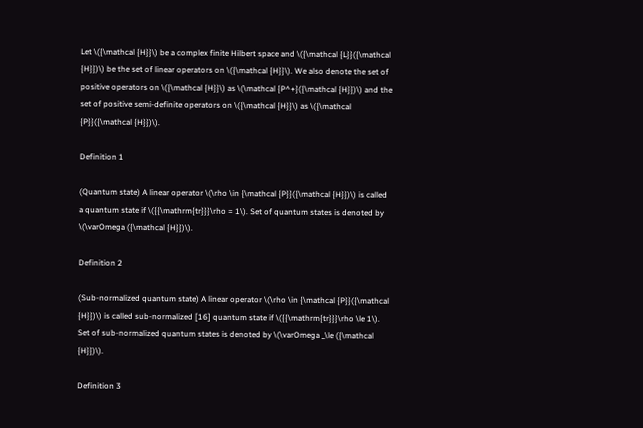Let \({\mathcal {H}}\) be a complex finite Hilbert space and \({\mathcal {L}}({\mathcal {H}})\) be the set of linear operators on \({\mathcal {H}}\). We also denote the set of positive operators on \({\mathcal {H}}\) as \(\mathcal {P^+}({\mathcal {H}})\) and the set of positive semi-definite operators on \({\mathcal {H}}\) as \({\mathcal {P}}({\mathcal {H}})\).

Definition 1

(Quantum state) A linear operator \(\rho \in {\mathcal {P}}({\mathcal {H}})\) is called a quantum state if \({{\mathrm{tr}}}\rho = 1\). Set of quantum states is denoted by \(\varOmega ({\mathcal {H}})\).

Definition 2

(Sub-normalized quantum state) A linear operator \(\rho \in {\mathcal {P}}({\mathcal {H}})\) is called sub-normalized [16] quantum state if \({{\mathrm{tr}}}\rho \le 1\). Set of sub-normalized quantum states is denoted by \(\varOmega _\le ({\mathcal {H}})\).

Definition 3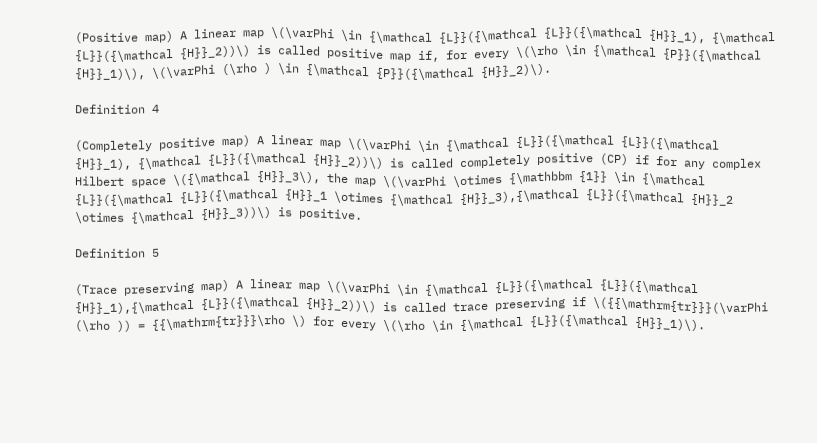(Positive map) A linear map \(\varPhi \in {\mathcal {L}}({\mathcal {L}}({\mathcal {H}}_1), {\mathcal {L}}({\mathcal {H}}_2))\) is called positive map if, for every \(\rho \in {\mathcal {P}}({\mathcal {H}}_1)\), \(\varPhi (\rho ) \in {\mathcal {P}}({\mathcal {H}}_2)\).

Definition 4

(Completely positive map) A linear map \(\varPhi \in {\mathcal {L}}({\mathcal {L}}({\mathcal {H}}_1), {\mathcal {L}}({\mathcal {H}}_2))\) is called completely positive (CP) if for any complex Hilbert space \({\mathcal {H}}_3\), the map \(\varPhi \otimes {\mathbbm {1}} \in {\mathcal {L}}({\mathcal {L}}({\mathcal {H}}_1 \otimes {\mathcal {H}}_3),{\mathcal {L}}({\mathcal {H}}_2 \otimes {\mathcal {H}}_3))\) is positive.

Definition 5

(Trace preserving map) A linear map \(\varPhi \in {\mathcal {L}}({\mathcal {L}}({\mathcal {H}}_1),{\mathcal {L}}({\mathcal {H}}_2))\) is called trace preserving if \({{\mathrm{tr}}}(\varPhi (\rho )) = {{\mathrm{tr}}}\rho \) for every \(\rho \in {\mathcal {L}}({\mathcal {H}}_1)\).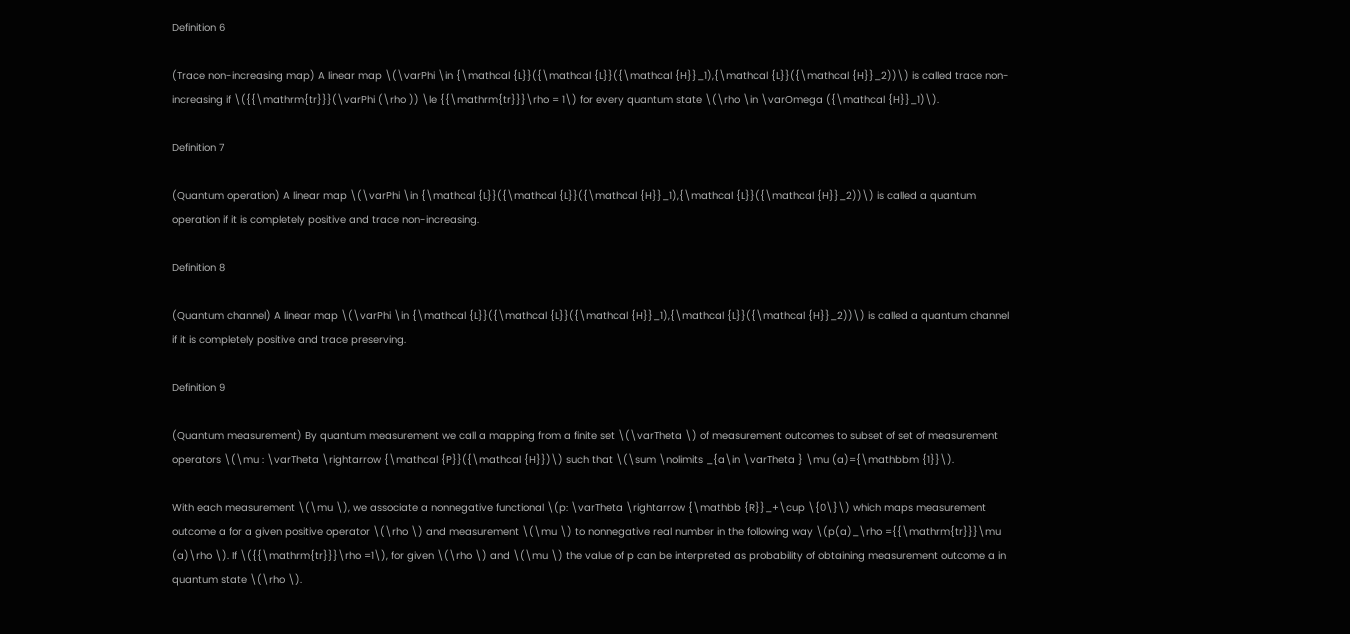Definition 6

(Trace non-increasing map) A linear map \(\varPhi \in {\mathcal {L}}({\mathcal {L}}({\mathcal {H}}_1),{\mathcal {L}}({\mathcal {H}}_2))\) is called trace non-increasing if \({{\mathrm{tr}}}(\varPhi (\rho )) \le {{\mathrm{tr}}}\rho = 1\) for every quantum state \(\rho \in \varOmega ({\mathcal {H}}_1)\).

Definition 7

(Quantum operation) A linear map \(\varPhi \in {\mathcal {L}}({\mathcal {L}}({\mathcal {H}}_1),{\mathcal {L}}({\mathcal {H}}_2))\) is called a quantum operation if it is completely positive and trace non-increasing.

Definition 8

(Quantum channel) A linear map \(\varPhi \in {\mathcal {L}}({\mathcal {L}}({\mathcal {H}}_1),{\mathcal {L}}({\mathcal {H}}_2))\) is called a quantum channel if it is completely positive and trace preserving.

Definition 9

(Quantum measurement) By quantum measurement we call a mapping from a finite set \(\varTheta \) of measurement outcomes to subset of set of measurement operators \(\mu : \varTheta \rightarrow {\mathcal {P}}({\mathcal {H}})\) such that \(\sum \nolimits _{a\in \varTheta } \mu (a)={\mathbbm {1}}\).

With each measurement \(\mu \), we associate a nonnegative functional \(p: \varTheta \rightarrow {\mathbb {R}}_+\cup \{0\}\) which maps measurement outcome a for a given positive operator \(\rho \) and measurement \(\mu \) to nonnegative real number in the following way \(p(a)_\rho ={{\mathrm{tr}}}\mu (a)\rho \). If \({{\mathrm{tr}}}\rho =1\), for given \(\rho \) and \(\mu \) the value of p can be interpreted as probability of obtaining measurement outcome a in quantum state \(\rho \).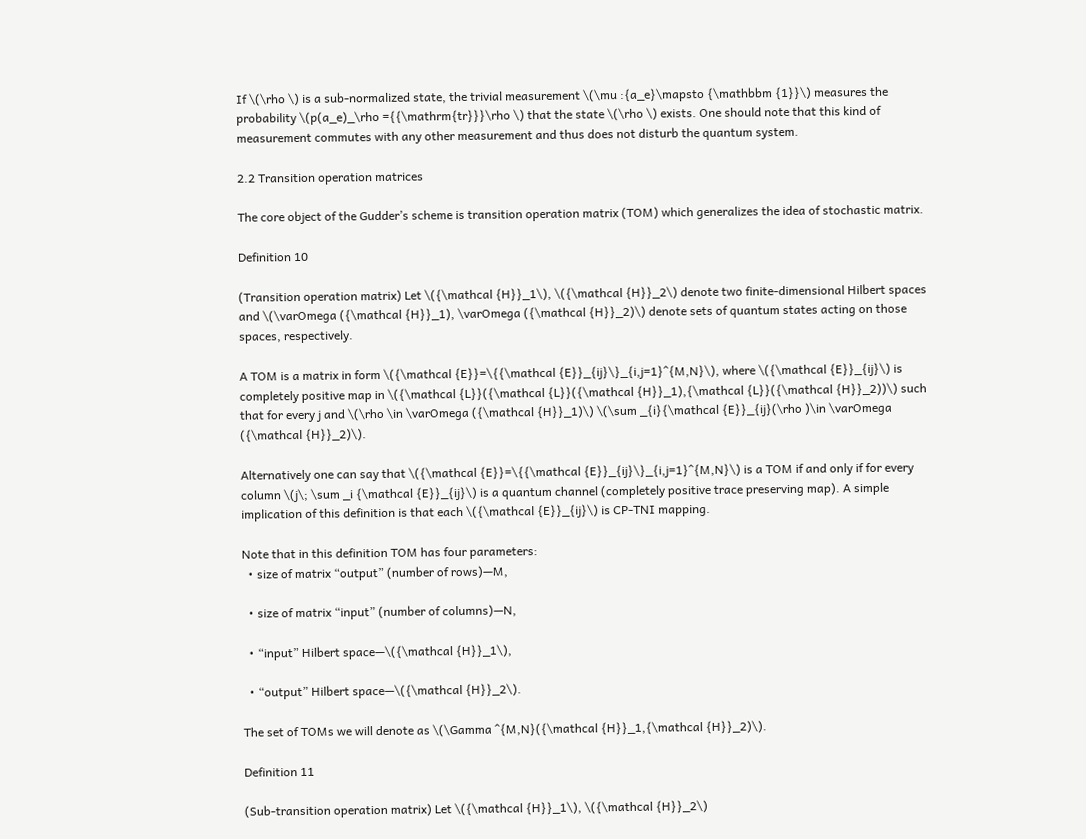If \(\rho \) is a sub-normalized state, the trivial measurement \(\mu :{a_e}\mapsto {\mathbbm {1}}\) measures the probability \(p(a_e)_\rho ={{\mathrm{tr}}}\rho \) that the state \(\rho \) exists. One should note that this kind of measurement commutes with any other measurement and thus does not disturb the quantum system.

2.2 Transition operation matrices

The core object of the Gudder’s scheme is transition operation matrix (TOM) which generalizes the idea of stochastic matrix.

Definition 10

(Transition operation matrix) Let \({\mathcal {H}}_1\), \({\mathcal {H}}_2\) denote two finite-dimensional Hilbert spaces and \(\varOmega ({\mathcal {H}}_1), \varOmega ({\mathcal {H}}_2)\) denote sets of quantum states acting on those spaces, respectively.

A TOM is a matrix in form \({\mathcal {E}}=\{{\mathcal {E}}_{ij}\}_{i,j=1}^{M,N}\), where \({\mathcal {E}}_{ij}\) is completely positive map in \({\mathcal {L}}({\mathcal {L}}({\mathcal {H}}_1),{\mathcal {L}}({\mathcal {H}}_2))\) such that for every j and \(\rho \in \varOmega ({\mathcal {H}}_1)\) \(\sum _{i}{\mathcal {E}}_{ij}(\rho )\in \varOmega ({\mathcal {H}}_2)\).

Alternatively one can say that \({\mathcal {E}}=\{{\mathcal {E}}_{ij}\}_{i,j=1}^{M,N}\) is a TOM if and only if for every column \(j\; \sum _i {\mathcal {E}}_{ij}\) is a quantum channel (completely positive trace preserving map). A simple implication of this definition is that each \({\mathcal {E}}_{ij}\) is CP-TNI mapping.

Note that in this definition TOM has four parameters:
  • size of matrix “output” (number of rows)—M,

  • size of matrix “input” (number of columns)—N,

  • “input” Hilbert space—\({\mathcal {H}}_1\),

  • “output” Hilbert space—\({\mathcal {H}}_2\).

The set of TOMs we will denote as \(\Gamma ^{M,N}({\mathcal {H}}_1,{\mathcal {H}}_2)\).

Definition 11

(Sub-transition operation matrix) Let \({\mathcal {H}}_1\), \({\mathcal {H}}_2\)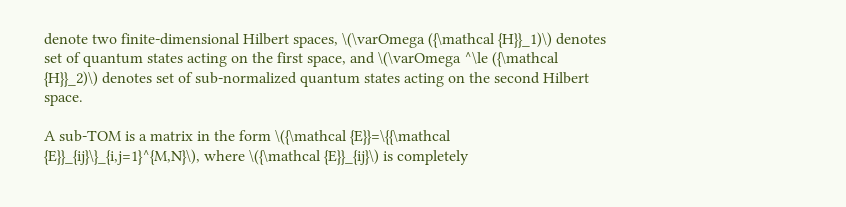denote two finite-dimensional Hilbert spaces, \(\varOmega ({\mathcal {H}}_1)\) denotes set of quantum states acting on the first space, and \(\varOmega ^\le ({\mathcal {H}}_2)\) denotes set of sub-normalized quantum states acting on the second Hilbert space.

A sub-TOM is a matrix in the form \({\mathcal {E}}=\{{\mathcal {E}}_{ij}\}_{i,j=1}^{M,N}\), where \({\mathcal {E}}_{ij}\) is completely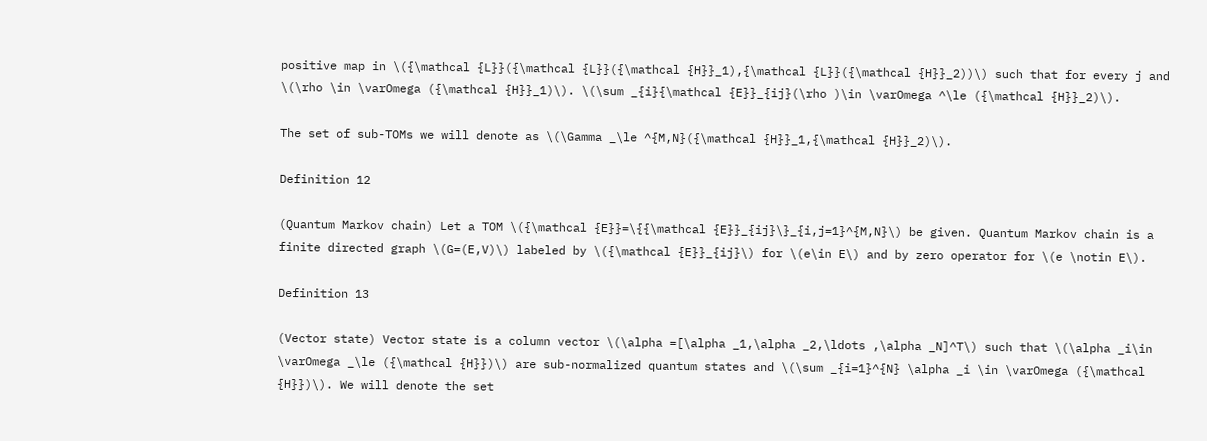positive map in \({\mathcal {L}}({\mathcal {L}}({\mathcal {H}}_1),{\mathcal {L}}({\mathcal {H}}_2))\) such that for every j and \(\rho \in \varOmega ({\mathcal {H}}_1)\). \(\sum _{i}{\mathcal {E}}_{ij}(\rho )\in \varOmega ^\le ({\mathcal {H}}_2)\).

The set of sub-TOMs we will denote as \(\Gamma _\le ^{M,N}({\mathcal {H}}_1,{\mathcal {H}}_2)\).

Definition 12

(Quantum Markov chain) Let a TOM \({\mathcal {E}}=\{{\mathcal {E}}_{ij}\}_{i,j=1}^{M,N}\) be given. Quantum Markov chain is a finite directed graph \(G=(E,V)\) labeled by \({\mathcal {E}}_{ij}\) for \(e\in E\) and by zero operator for \(e \notin E\).

Definition 13

(Vector state) Vector state is a column vector \(\alpha =[\alpha _1,\alpha _2,\ldots ,\alpha _N]^T\) such that \(\alpha _i\in \varOmega _\le ({\mathcal {H}})\) are sub-normalized quantum states and \(\sum _{i=1}^{N} \alpha _i \in \varOmega ({\mathcal {H}})\). We will denote the set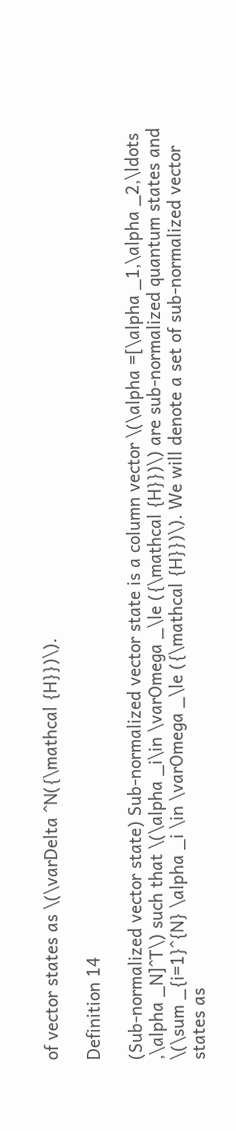of vector states as \(\varDelta ^N({\mathcal {H}})\).

Definition 14

(Sub-normalized vector state) Sub-normalized vector state is a column vector \(\alpha =[\alpha _1,\alpha _2,\ldots ,\alpha _N]^T\) such that \(\alpha _i\in \varOmega _\le ({\mathcal {H}})\) are sub-normalized quantum states and \(\sum _{i=1}^{N} \alpha _i \in \varOmega _\le ({\mathcal {H}})\). We will denote a set of sub-normalized vector states as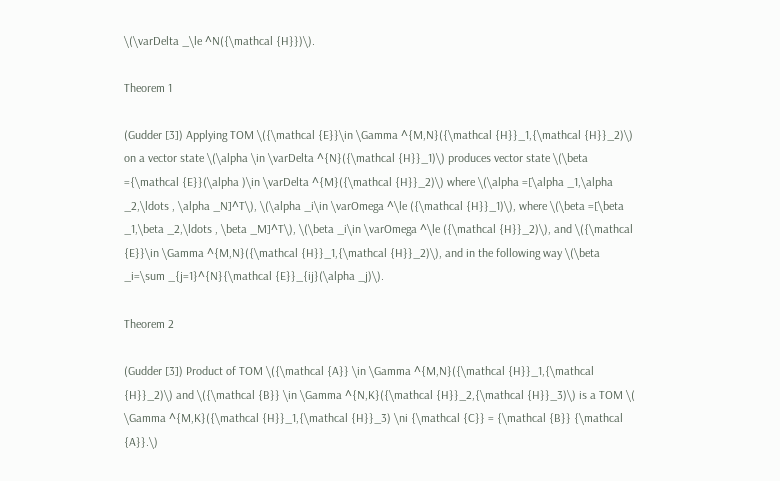\(\varDelta _\le ^N({\mathcal {H}})\).

Theorem 1

(Gudder [3]) Applying TOM \({\mathcal {E}}\in \Gamma ^{M,N}({\mathcal {H}}_1,{\mathcal {H}}_2)\) on a vector state \(\alpha \in \varDelta ^{N}({\mathcal {H}}_1)\) produces vector state \(\beta ={\mathcal {E}}(\alpha )\in \varDelta ^{M}({\mathcal {H}}_2)\) where \(\alpha =[\alpha _1,\alpha _2,\ldots , \alpha _N]^T\), \(\alpha _i\in \varOmega ^\le ({\mathcal {H}}_1)\), where \(\beta =[\beta _1,\beta _2,\ldots , \beta _M]^T\), \(\beta _i\in \varOmega ^\le ({\mathcal {H}}_2)\), and \({\mathcal {E}}\in \Gamma ^{M,N}({\mathcal {H}}_1,{\mathcal {H}}_2)\), and in the following way \(\beta _i=\sum _{j=1}^{N}{\mathcal {E}}_{ij}(\alpha _j)\).

Theorem 2

(Gudder [3]) Product of TOM \({\mathcal {A}} \in \Gamma ^{M,N}({\mathcal {H}}_1,{\mathcal {H}}_2)\) and \({\mathcal {B}} \in \Gamma ^{N,K}({\mathcal {H}}_2,{\mathcal {H}}_3)\) is a TOM \( \Gamma ^{M,K}({\mathcal {H}}_1,{\mathcal {H}}_3) \ni {\mathcal {C}} = {\mathcal {B}} {\mathcal {A}}.\)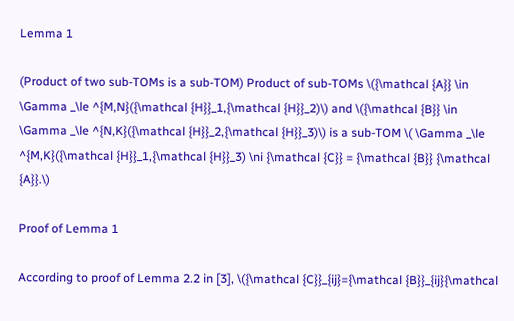Lemma 1

(Product of two sub-TOMs is a sub-TOM) Product of sub-TOMs \({\mathcal {A}} \in \Gamma _\le ^{M,N}({\mathcal {H}}_1,{\mathcal {H}}_2)\) and \({\mathcal {B}} \in \Gamma _\le ^{N,K}({\mathcal {H}}_2,{\mathcal {H}}_3)\) is a sub-TOM \( \Gamma _\le ^{M,K}({\mathcal {H}}_1,{\mathcal {H}}_3) \ni {\mathcal {C}} = {\mathcal {B}} {\mathcal {A}}.\)

Proof of Lemma 1

According to proof of Lemma 2.2 in [3], \({\mathcal {C}}_{ij}={\mathcal {B}}_{ij}{\mathcal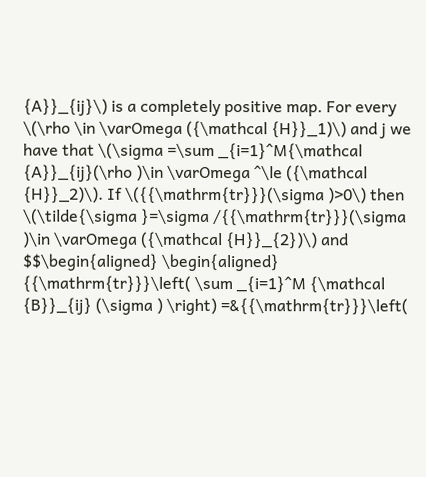{A}}_{ij}\) is a completely positive map. For every \(\rho \in \varOmega ({\mathcal {H}}_1)\) and j we have that \(\sigma =\sum _{i=1}^M{\mathcal {A}}_{ij}(\rho )\in \varOmega ^\le ({\mathcal {H}}_2)\). If \({{\mathrm{tr}}}(\sigma )>0\) then \(\tilde{\sigma }=\sigma /{{\mathrm{tr}}}(\sigma )\in \varOmega ({\mathcal {H}}_{2})\) and
$$\begin{aligned} \begin{aligned} {{\mathrm{tr}}}\left( \sum _{i=1}^M {\mathcal {B}}_{ij} (\sigma ) \right) =&{{\mathrm{tr}}}\left(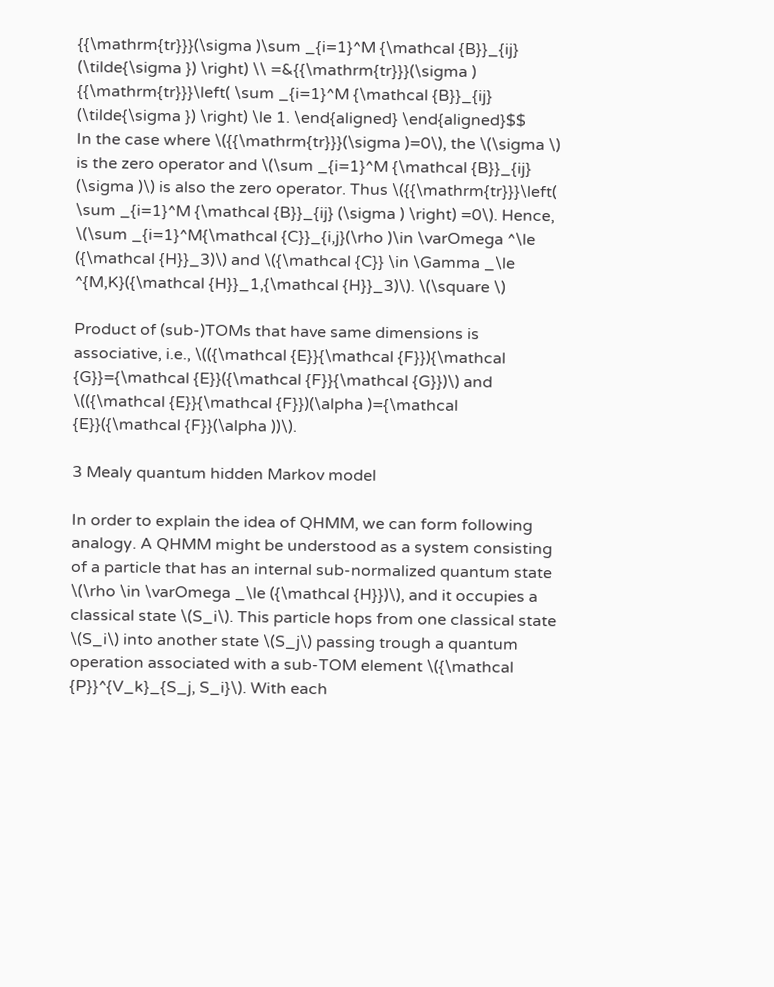{{\mathrm{tr}}}(\sigma )\sum _{i=1}^M {\mathcal {B}}_{ij} (\tilde{\sigma }) \right) \\ =&{{\mathrm{tr}}}(\sigma ) {{\mathrm{tr}}}\left( \sum _{i=1}^M {\mathcal {B}}_{ij} (\tilde{\sigma }) \right) \le 1. \end{aligned} \end{aligned}$$
In the case where \({{\mathrm{tr}}}(\sigma )=0\), the \(\sigma \) is the zero operator and \(\sum _{i=1}^M {\mathcal {B}}_{ij} (\sigma )\) is also the zero operator. Thus \({{\mathrm{tr}}}\left( \sum _{i=1}^M {\mathcal {B}}_{ij} (\sigma ) \right) =0\). Hence, \(\sum _{i=1}^M{\mathcal {C}}_{i,j}(\rho )\in \varOmega ^\le ({\mathcal {H}}_3)\) and \({\mathcal {C}} \in \Gamma _\le ^{M,K}({\mathcal {H}}_1,{\mathcal {H}}_3)\). \(\square \)

Product of (sub-)TOMs that have same dimensions is associative, i.e., \(({\mathcal {E}}{\mathcal {F}}){\mathcal {G}}={\mathcal {E}}({\mathcal {F}}{\mathcal {G}})\) and \(({\mathcal {E}}{\mathcal {F}})(\alpha )={\mathcal {E}}({\mathcal {F}}(\alpha ))\).

3 Mealy quantum hidden Markov model

In order to explain the idea of QHMM, we can form following analogy. A QHMM might be understood as a system consisting of a particle that has an internal sub-normalized quantum state \(\rho \in \varOmega _\le ({\mathcal {H}})\), and it occupies a classical state \(S_i\). This particle hops from one classical state \(S_i\) into another state \(S_j\) passing trough a quantum operation associated with a sub-TOM element \({\mathcal {P}}^{V_k}_{S_j, S_i}\). With each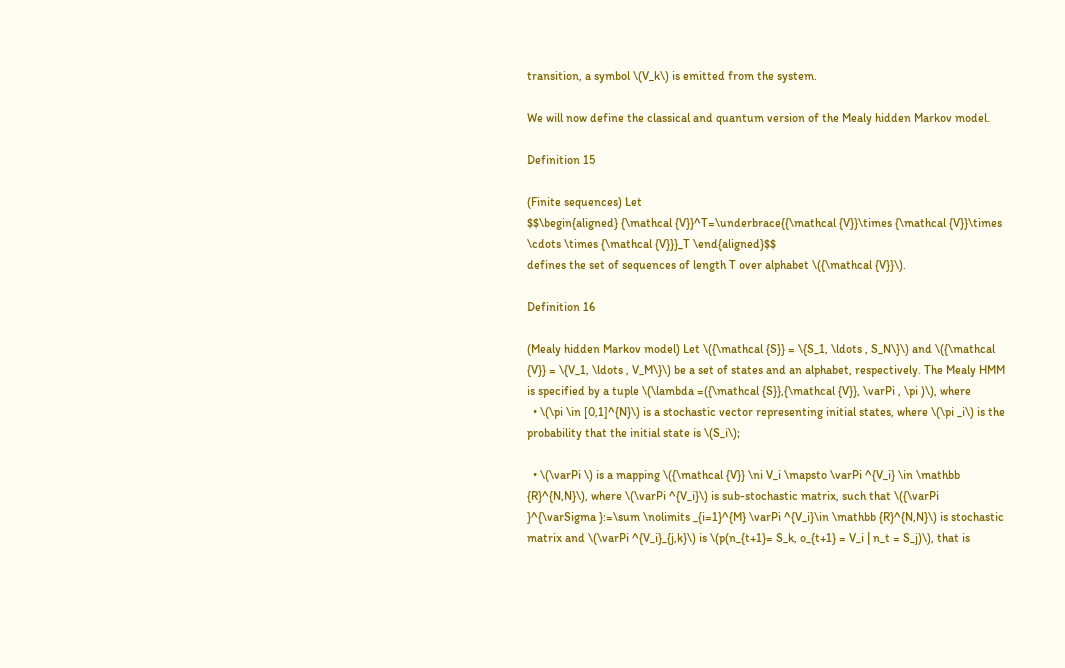transition, a symbol \(V_k\) is emitted from the system.

We will now define the classical and quantum version of the Mealy hidden Markov model.

Definition 15

(Finite sequences) Let
$$\begin{aligned} {\mathcal {V}}^T=\underbrace{{\mathcal {V}}\times {\mathcal {V}}\times \cdots \times {\mathcal {V}}}_T \end{aligned}$$
defines the set of sequences of length T over alphabet \({\mathcal {V}}\).

Definition 16

(Mealy hidden Markov model) Let \({\mathcal {S}} = \{S_1, \ldots , S_N\}\) and \({\mathcal {V}} = \{V_1, \ldots , V_M\}\) be a set of states and an alphabet, respectively. The Mealy HMM is specified by a tuple \(\lambda =({\mathcal {S}},{\mathcal {V}}, \varPi , \pi )\), where
  • \(\pi \in [0,1]^{N}\) is a stochastic vector representing initial states, where \(\pi _i\) is the probability that the initial state is \(S_i\);

  • \(\varPi \) is a mapping \({\mathcal {V}} \ni V_i \mapsto \varPi ^{V_i} \in \mathbb {R}^{N,N}\), where \(\varPi ^{V_i}\) is sub-stochastic matrix, such that \({\varPi }^{\varSigma }:=\sum \nolimits _{i=1}^{M} \varPi ^{V_i}\in \mathbb {R}^{N,N}\) is stochastic matrix and \(\varPi ^{V_i}_{j,k}\) is \(p(n_{t+1}= S_k, o_{t+1} = V_i | n_t = S_j)\), that is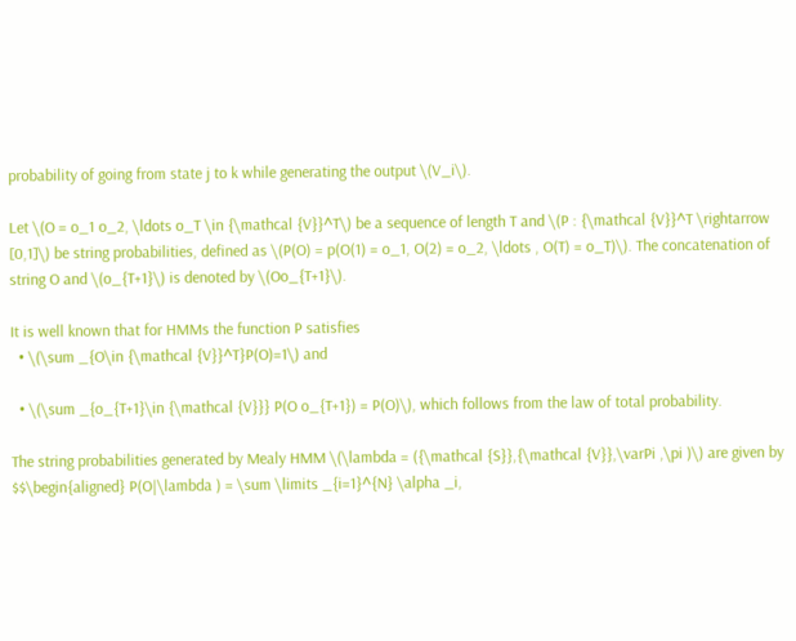probability of going from state j to k while generating the output \(V_i\).

Let \(O = o_1 o_2, \ldots o_T \in {\mathcal {V}}^T\) be a sequence of length T and \(P : {\mathcal {V}}^T \rightarrow [0,1]\) be string probabilities, defined as \(P(O) = p(O(1) = o_1, O(2) = o_2, \ldots , O(T) = o_T)\). The concatenation of string O and \(o_{T+1}\) is denoted by \(Oo_{T+1}\).

It is well known that for HMMs the function P satisfies
  • \(\sum _{O\in {\mathcal {V}}^T}P(O)=1\) and

  • \(\sum _{o_{T+1}\in {\mathcal {V}}} P(O o_{T+1}) = P(O)\), which follows from the law of total probability.

The string probabilities generated by Mealy HMM \(\lambda = ({\mathcal {S}},{\mathcal {V}},\varPi ,\pi )\) are given by
$$\begin{aligned} P(O|\lambda ) = \sum \limits _{i=1}^{N} \alpha _i,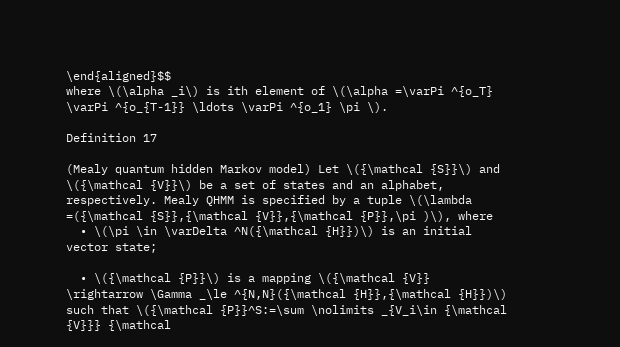\end{aligned}$$
where \(\alpha _i\) is ith element of \(\alpha =\varPi ^{o_T} \varPi ^{o_{T-1}} \ldots \varPi ^{o_1} \pi \).

Definition 17

(Mealy quantum hidden Markov model) Let \({\mathcal {S}}\) and \({\mathcal {V}}\) be a set of states and an alphabet, respectively. Mealy QHMM is specified by a tuple \(\lambda =({\mathcal {S}},{\mathcal {V}},{\mathcal {P}},\pi )\), where
  • \(\pi \in \varDelta ^N({\mathcal {H}})\) is an initial vector state;

  • \({\mathcal {P}}\) is a mapping \({\mathcal {V}} \rightarrow \Gamma _\le ^{N,N}({\mathcal {H}},{\mathcal {H}})\) such that \({\mathcal {P}}^S:=\sum \nolimits _{V_i\in {\mathcal {V}}} {\mathcal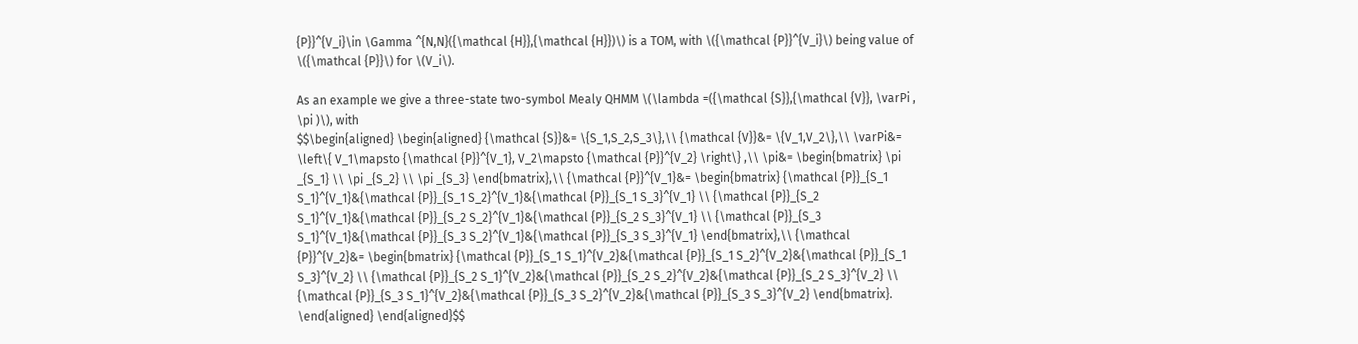{P}}^{V_i}\in \Gamma ^{N,N}({\mathcal {H}},{\mathcal {H}})\) is a TOM, with \({\mathcal {P}}^{V_i}\) being value of \({\mathcal {P}}\) for \(V_i\).

As an example we give a three-state two-symbol Mealy QHMM \(\lambda =({\mathcal {S}},{\mathcal {V}}, \varPi , \pi )\), with
$$\begin{aligned} \begin{aligned} {\mathcal {S}}&= \{S_1,S_2,S_3\},\\ {\mathcal {V}}&= \{V_1,V_2\},\\ \varPi&= \left\{ V_1\mapsto {\mathcal {P}}^{V_1}, V_2\mapsto {\mathcal {P}}^{V_2} \right\} ,\\ \pi&= \begin{bmatrix} \pi _{S_1} \\ \pi _{S_2} \\ \pi _{S_3} \end{bmatrix},\\ {\mathcal {P}}^{V_1}&= \begin{bmatrix} {\mathcal {P}}_{S_1 S_1}^{V_1}&{\mathcal {P}}_{S_1 S_2}^{V_1}&{\mathcal {P}}_{S_1 S_3}^{V_1} \\ {\mathcal {P}}_{S_2 S_1}^{V_1}&{\mathcal {P}}_{S_2 S_2}^{V_1}&{\mathcal {P}}_{S_2 S_3}^{V_1} \\ {\mathcal {P}}_{S_3 S_1}^{V_1}&{\mathcal {P}}_{S_3 S_2}^{V_1}&{\mathcal {P}}_{S_3 S_3}^{V_1} \end{bmatrix},\\ {\mathcal {P}}^{V_2}&= \begin{bmatrix} {\mathcal {P}}_{S_1 S_1}^{V_2}&{\mathcal {P}}_{S_1 S_2}^{V_2}&{\mathcal {P}}_{S_1 S_3}^{V_2} \\ {\mathcal {P}}_{S_2 S_1}^{V_2}&{\mathcal {P}}_{S_2 S_2}^{V_2}&{\mathcal {P}}_{S_2 S_3}^{V_2} \\ {\mathcal {P}}_{S_3 S_1}^{V_2}&{\mathcal {P}}_{S_3 S_2}^{V_2}&{\mathcal {P}}_{S_3 S_3}^{V_2} \end{bmatrix}. \end{aligned} \end{aligned}$$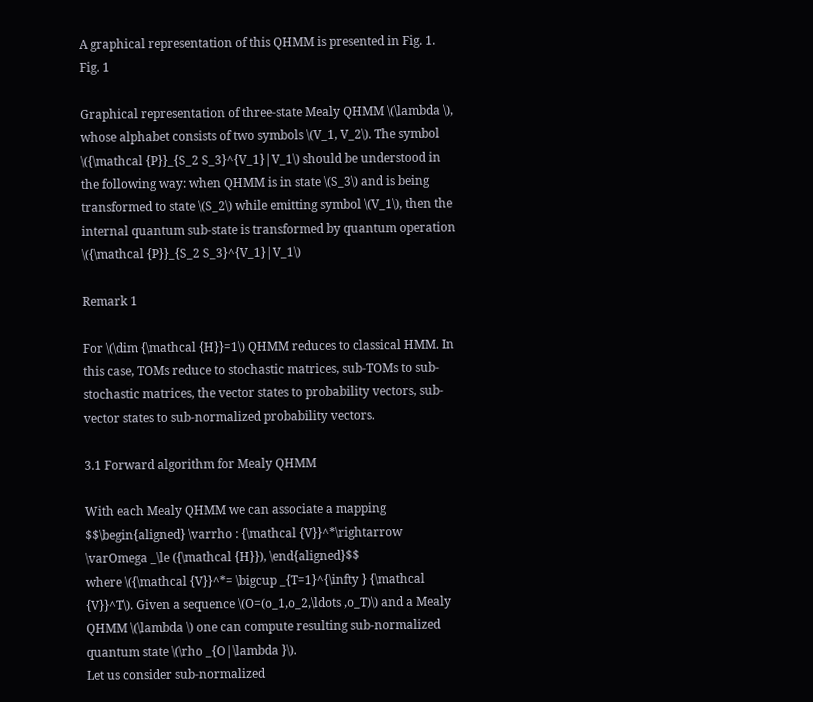A graphical representation of this QHMM is presented in Fig. 1.
Fig. 1

Graphical representation of three-state Mealy QHMM \(\lambda \), whose alphabet consists of two symbols \(V_1, V_2\). The symbol \({\mathcal {P}}_{S_2 S_3}^{V_1}|V_1\) should be understood in the following way: when QHMM is in state \(S_3\) and is being transformed to state \(S_2\) while emitting symbol \(V_1\), then the internal quantum sub-state is transformed by quantum operation \({\mathcal {P}}_{S_2 S_3}^{V_1}|V_1\)

Remark 1

For \(\dim {\mathcal {H}}=1\) QHMM reduces to classical HMM. In this case, TOMs reduce to stochastic matrices, sub-TOMs to sub-stochastic matrices, the vector states to probability vectors, sub-vector states to sub-normalized probability vectors.

3.1 Forward algorithm for Mealy QHMM

With each Mealy QHMM we can associate a mapping
$$\begin{aligned} \varrho : {\mathcal {V}}^*\rightarrow \varOmega _\le ({\mathcal {H}}), \end{aligned}$$
where \({\mathcal {V}}^*= \bigcup _{T=1}^{\infty } {\mathcal {V}}^T\). Given a sequence \(O=(o_1,o_2,\ldots ,o_T)\) and a Mealy QHMM \(\lambda \) one can compute resulting sub-normalized quantum state \(\rho _{O|\lambda }\).
Let us consider sub-normalized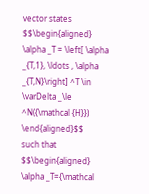vector states
$$\begin{aligned} \alpha _T = \left[ \alpha _{T,1}, \ldots , \alpha _{T,N}\right] ^T \in \varDelta _\le ^N({\mathcal {H}}) \end{aligned}$$
such that
$$\begin{aligned} \alpha _T={\mathcal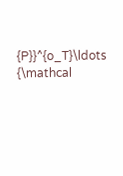{P}}^{o_T}\ldots {\mathcal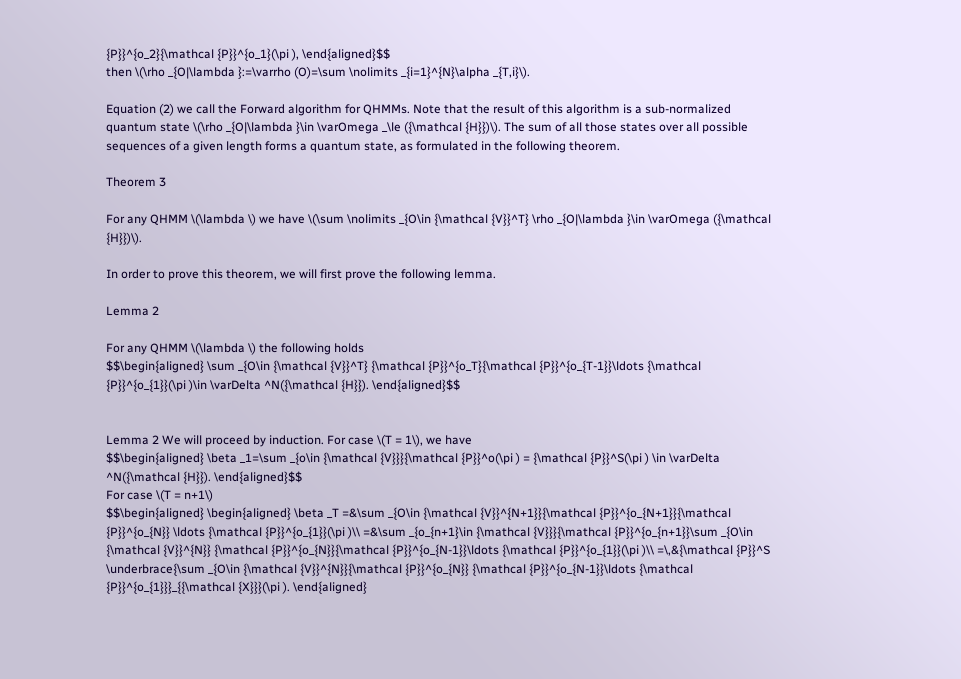{P}}^{o_2}{\mathcal {P}}^{o_1}(\pi ), \end{aligned}$$
then \(\rho _{O|\lambda }:=\varrho (O)=\sum \nolimits _{i=1}^{N}\alpha _{T,i}\).

Equation (2) we call the Forward algorithm for QHMMs. Note that the result of this algorithm is a sub-normalized quantum state \(\rho _{O|\lambda }\in \varOmega _\le ({\mathcal {H}})\). The sum of all those states over all possible sequences of a given length forms a quantum state, as formulated in the following theorem.

Theorem 3

For any QHMM \(\lambda \) we have \(\sum \nolimits _{O\in {\mathcal {V}}^T} \rho _{O|\lambda }\in \varOmega ({\mathcal {H}})\).

In order to prove this theorem, we will first prove the following lemma.

Lemma 2

For any QHMM \(\lambda \) the following holds
$$\begin{aligned} \sum _{O\in {\mathcal {V}}^T} {\mathcal {P}}^{o_T}{\mathcal {P}}^{o_{T-1}}\ldots {\mathcal {P}}^{o_{1}}(\pi )\in \varDelta ^N({\mathcal {H}}). \end{aligned}$$


Lemma 2 We will proceed by induction. For case \(T = 1\), we have
$$\begin{aligned} \beta _1=\sum _{o\in {\mathcal {V}}}{\mathcal {P}}^o(\pi ) = {\mathcal {P}}^S(\pi ) \in \varDelta ^N({\mathcal {H}}). \end{aligned}$$
For case \(T = n+1\)
$$\begin{aligned} \begin{aligned} \beta _T =&\sum _{O\in {\mathcal {V}}^{N+1}}{\mathcal {P}}^{o_{N+1}}{\mathcal {P}}^{o_{N}} \ldots {\mathcal {P}}^{o_{1}}(\pi )\\ =&\sum _{o_{n+1}\in {\mathcal {V}}}{\mathcal {P}}^{o_{n+1}}\sum _{O\in {\mathcal {V}}^{N}} {\mathcal {P}}^{o_{N}}{\mathcal {P}}^{o_{N-1}}\ldots {\mathcal {P}}^{o_{1}}(\pi )\\ =\,&{\mathcal {P}}^S \underbrace{\sum _{O\in {\mathcal {V}}^{N}}{\mathcal {P}}^{o_{N}} {\mathcal {P}}^{o_{N-1}}\ldots {\mathcal {P}}^{o_{1}}}_{{\mathcal {X}}}(\pi ). \end{aligned}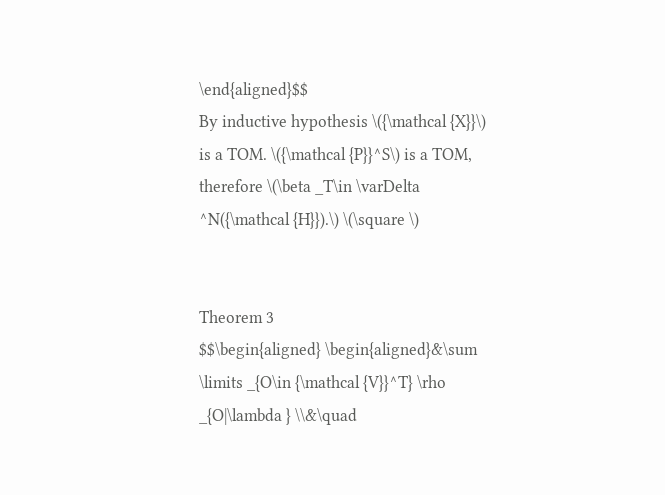\end{aligned}$$
By inductive hypothesis \({\mathcal {X}}\) is a TOM. \({\mathcal {P}}^S\) is a TOM, therefore \(\beta _T\in \varDelta ^N({\mathcal {H}}).\) \(\square \)


Theorem 3
$$\begin{aligned} \begin{aligned}&\sum \limits _{O\in {\mathcal {V}}^T} \rho _{O|\lambda } \\&\quad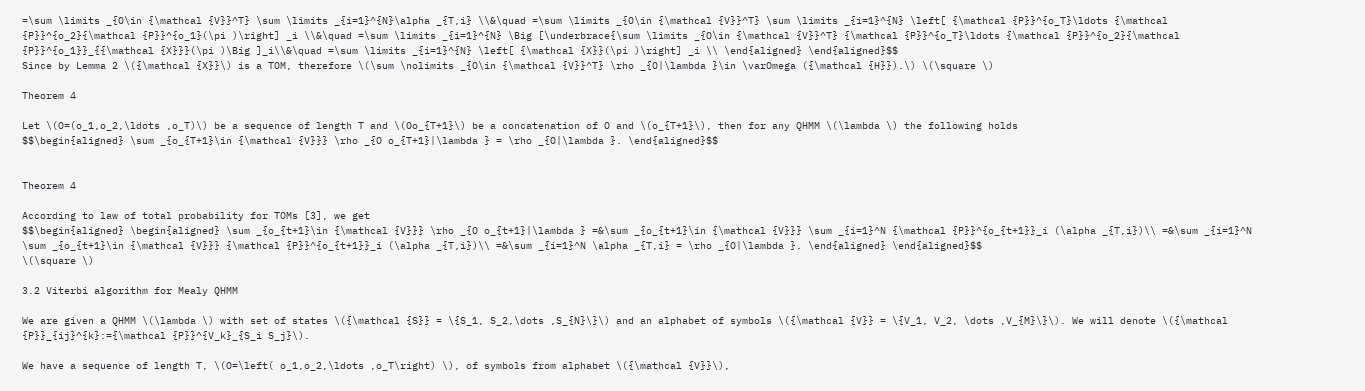=\sum \limits _{O\in {\mathcal {V}}^T} \sum \limits _{i=1}^{N}\alpha _{T,i} \\&\quad =\sum \limits _{O\in {\mathcal {V}}^T} \sum \limits _{i=1}^{N} \left[ {\mathcal {P}}^{o_T}\ldots {\mathcal {P}}^{o_2}{\mathcal {P}}^{o_1}(\pi )\right] _i \\&\quad =\sum \limits _{i=1}^{N} \Big [\underbrace{\sum \limits _{O\in {\mathcal {V}}^T} {\mathcal {P}}^{o_T}\ldots {\mathcal {P}}^{o_2}{\mathcal {P}}^{o_1}}_{{\mathcal {X}}}(\pi )\Big ]_i\\&\quad =\sum \limits _{i=1}^{N} \left[ {\mathcal {X}}(\pi )\right] _i \\ \end{aligned} \end{aligned}$$
Since by Lemma 2 \({\mathcal {X}}\) is a TOM, therefore \(\sum \nolimits _{O\in {\mathcal {V}}^T} \rho _{O|\lambda }\in \varOmega ({\mathcal {H}}).\) \(\square \)

Theorem 4

Let \(O=(o_1,o_2,\ldots ,o_T)\) be a sequence of length T and \(Oo_{T+1}\) be a concatenation of O and \(o_{T+1}\), then for any QHMM \(\lambda \) the following holds
$$\begin{aligned} \sum _{o_{T+1}\in {\mathcal {V}}} \rho _{O o_{T+1}|\lambda } = \rho _{O|\lambda }. \end{aligned}$$


Theorem 4

According to law of total probability for TOMs [3], we get
$$\begin{aligned} \begin{aligned} \sum _{o_{t+1}\in {\mathcal {V}}} \rho _{O o_{t+1}|\lambda } =&\sum _{o_{t+1}\in {\mathcal {V}}} \sum _{i=1}^N {\mathcal {P}}^{o_{t+1}}_i (\alpha _{T,i})\\ =&\sum _{i=1}^N \sum _{o_{t+1}\in {\mathcal {V}}} {\mathcal {P}}^{o_{t+1}}_i (\alpha _{T,i})\\ =&\sum _{i=1}^N \alpha _{T,i} = \rho _{O|\lambda }. \end{aligned} \end{aligned}$$
\(\square \)

3.2 Viterbi algorithm for Mealy QHMM

We are given a QHMM \(\lambda \) with set of states \({\mathcal {S}} = \{S_1, S_2,\dots ,S_{N}\}\) and an alphabet of symbols \({\mathcal {V}} = \{V_1, V_2, \dots ,V_{M}\}\). We will denote \({\mathcal {P}}_{ij}^{k}:={\mathcal {P}}^{V_k}_{S_i S_j}\).

We have a sequence of length T, \(O=\left( o_1,o_2,\ldots ,o_T\right) \), of symbols from alphabet \({\mathcal {V}}\),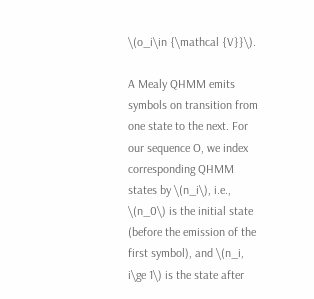\(o_i\in {\mathcal {V}}\).

A Mealy QHMM emits symbols on transition from one state to the next. For our sequence O, we index corresponding QHMM states by \(n_i\), i.e., \(n_0\) is the initial state (before the emission of the first symbol), and \(n_i, i\ge 1\) is the state after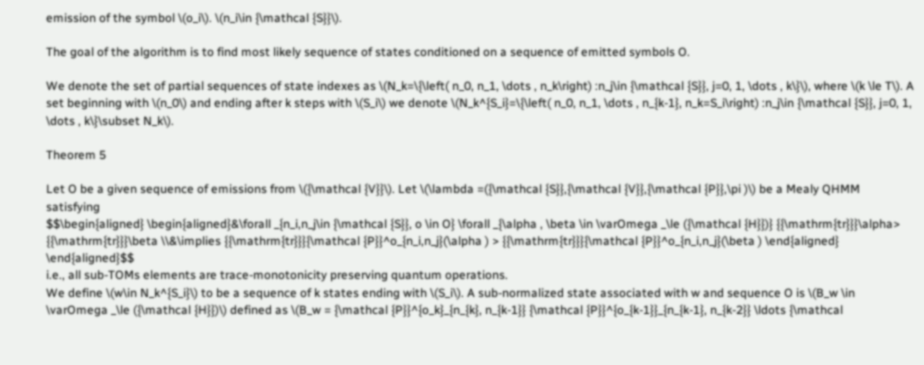emission of the symbol \(o_i\). \(n_i\in {\mathcal {S}}\).

The goal of the algorithm is to find most likely sequence of states conditioned on a sequence of emitted symbols O.

We denote the set of partial sequences of state indexes as \(N_k=\{\left( n_0, n_1, \dots , n_k\right) :n_j\in {\mathcal {S}}, j=0, 1, \dots , k\}\), where \(k \le T\). A set beginning with \(n_0\) and ending after k steps with \(S_i\) we denote \(N_k^{S_i}=\{\left( n_0, n_1, \dots , n_{k-1}, n_k=S_i\right) :n_j\in {\mathcal {S}}, j=0, 1, \dots , k\}\subset N_k\).

Theorem 5

Let O be a given sequence of emissions from \({\mathcal {V}}\). Let \(\lambda =({\mathcal {S}},{\mathcal {V}},{\mathcal {P}},\pi )\) be a Mealy QHMM satisfying
$$\begin{aligned} \begin{aligned}&\forall _{n_i,n_j\in {\mathcal {S}}, o \in O} \forall _{\alpha , \beta \in \varOmega _\le ({\mathcal {H}})} {{\mathrm{tr}}}\alpha> {{\mathrm{tr}}}\beta \\&\implies {{\mathrm{tr}}}{\mathcal {P}}^o_{n_i,n_j}(\alpha ) > {{\mathrm{tr}}}{\mathcal {P}}^o_{n_i,n_j}(\beta ) \end{aligned} \end{aligned}$$
i.e., all sub-TOMs elements are trace-monotonicity preserving quantum operations.
We define \(w\in N_k^{S_i}\) to be a sequence of k states ending with \(S_i\). A sub-normalized state associated with w and sequence O is \(B_w \in \varOmega _\le ({\mathcal {H}})\) defined as \(B_w = {\mathcal {P}}^{o_k}_{n_{k}, n_{k-1}} {\mathcal {P}}^{o_{k-1}}_{n_{k-1}, n_{k-2}} \ldots {\mathcal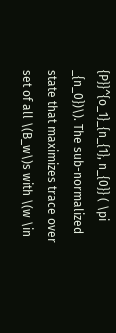{P}}^{o_1}_{n_{1}, n_{0}} ( \pi _{n_0})\). The sub-normalized state that maximizes trace over set of all \(B_w\)s with \(w \in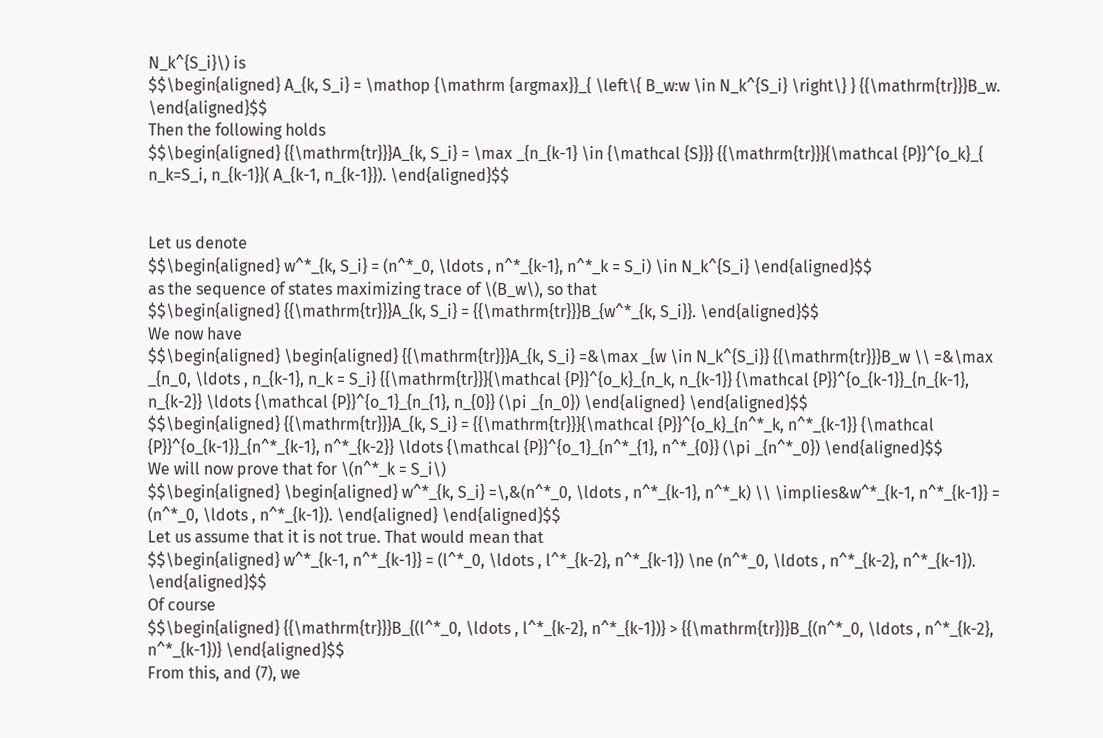N_k^{S_i}\) is
$$\begin{aligned} A_{k, S_i} = \mathop {\mathrm {argmax}}_{ \left\{ B_w:w \in N_k^{S_i} \right\} } {{\mathrm{tr}}}B_w. \end{aligned}$$
Then the following holds
$$\begin{aligned} {{\mathrm{tr}}}A_{k, S_i} = \max _{n_{k-1} \in {\mathcal {S}}} {{\mathrm{tr}}}{\mathcal {P}}^{o_k}_{ n_k=S_i, n_{k-1}}( A_{k-1, n_{k-1}}). \end{aligned}$$


Let us denote
$$\begin{aligned} w^*_{k, S_i} = (n^*_0, \ldots , n^*_{k-1}, n^*_k = S_i) \in N_k^{S_i} \end{aligned}$$
as the sequence of states maximizing trace of \(B_w\), so that
$$\begin{aligned} {{\mathrm{tr}}}A_{k, S_i} = {{\mathrm{tr}}}B_{w^*_{k, S_i}}. \end{aligned}$$
We now have
$$\begin{aligned} \begin{aligned} {{\mathrm{tr}}}A_{k, S_i} =&\max _{w \in N_k^{S_i}} {{\mathrm{tr}}}B_w \\ =&\max _{n_0, \ldots , n_{k-1}, n_k = S_i} {{\mathrm{tr}}}{\mathcal {P}}^{o_k}_{n_k, n_{k-1}} {\mathcal {P}}^{o_{k-1}}_{n_{k-1}, n_{k-2}} \ldots {\mathcal {P}}^{o_1}_{n_{1}, n_{0}} (\pi _{n_0}) \end{aligned} \end{aligned}$$
$$\begin{aligned} {{\mathrm{tr}}}A_{k, S_i} = {{\mathrm{tr}}}{\mathcal {P}}^{o_k}_{n^*_k, n^*_{k-1}} {\mathcal {P}}^{o_{k-1}}_{n^*_{k-1}, n^*_{k-2}} \ldots {\mathcal {P}}^{o_1}_{n^*_{1}, n^*_{0}} (\pi _{n^*_0}) \end{aligned}$$
We will now prove that for \(n^*_k = S_i\)
$$\begin{aligned} \begin{aligned} w^*_{k, S_i} =\,&(n^*_0, \ldots , n^*_{k-1}, n^*_k) \\ \implies&w^*_{k-1, n^*_{k-1}} = (n^*_0, \ldots , n^*_{k-1}). \end{aligned} \end{aligned}$$
Let us assume that it is not true. That would mean that
$$\begin{aligned} w^*_{k-1, n^*_{k-1}} = (l^*_0, \ldots , l^*_{k-2}, n^*_{k-1}) \ne (n^*_0, \ldots , n^*_{k-2}, n^*_{k-1}). \end{aligned}$$
Of course
$$\begin{aligned} {{\mathrm{tr}}}B_{(l^*_0, \ldots , l^*_{k-2}, n^*_{k-1})} > {{\mathrm{tr}}}B_{(n^*_0, \ldots , n^*_{k-2}, n^*_{k-1})} \end{aligned}$$
From this, and (7), we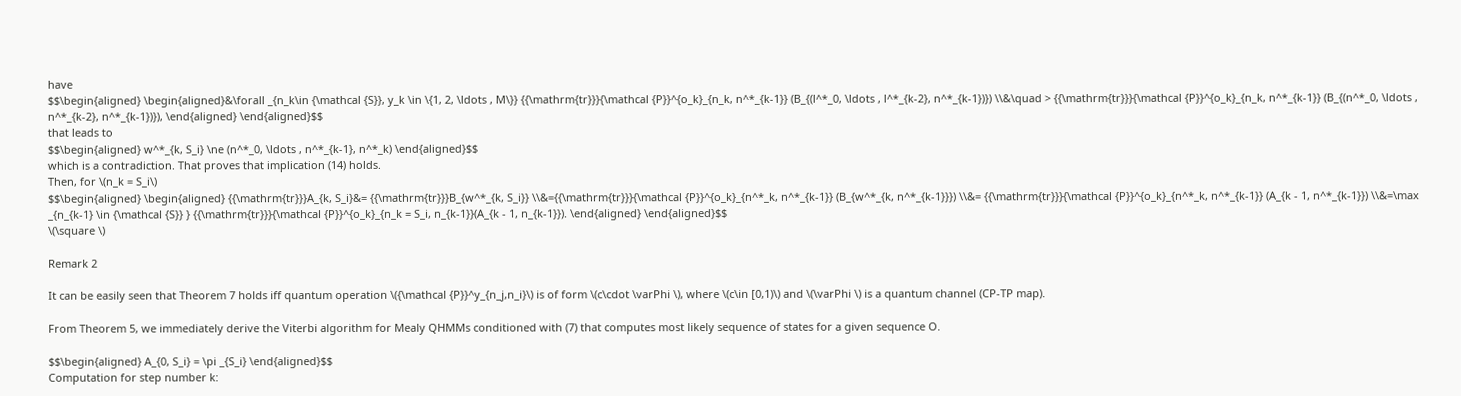have
$$\begin{aligned} \begin{aligned}&\forall _{n_k\in {\mathcal {S}}, y_k \in \{1, 2, \ldots , M\}} {{\mathrm{tr}}}{\mathcal {P}}^{o_k}_{n_k, n^*_{k-1}} (B_{(l^*_0, \ldots , l^*_{k-2}, n^*_{k-1})}) \\&\quad > {{\mathrm{tr}}}{\mathcal {P}}^{o_k}_{n_k, n^*_{k-1}} (B_{(n^*_0, \ldots , n^*_{k-2}, n^*_{k-1})}), \end{aligned} \end{aligned}$$
that leads to
$$\begin{aligned} w^*_{k, S_i} \ne (n^*_0, \ldots , n^*_{k-1}, n^*_k) \end{aligned}$$
which is a contradiction. That proves that implication (14) holds.
Then, for \(n_k = S_i\)
$$\begin{aligned} \begin{aligned} {{\mathrm{tr}}}A_{k, S_i}&= {{\mathrm{tr}}}B_{w^*_{k, S_i}} \\&={{\mathrm{tr}}}{\mathcal {P}}^{o_k}_{n^*_k, n^*_{k-1}} (B_{w^*_{k, n^*_{k-1}}}) \\&= {{\mathrm{tr}}}{\mathcal {P}}^{o_k}_{n^*_k, n^*_{k-1}} (A_{k - 1, n^*_{k-1}}) \\&=\max _{n_{k-1} \in {\mathcal {S}} } {{\mathrm{tr}}}{\mathcal {P}}^{o_k}_{n_k = S_i, n_{k-1}}(A_{k - 1, n_{k-1}}). \end{aligned} \end{aligned}$$
\(\square \)

Remark 2

It can be easily seen that Theorem 7 holds iff quantum operation \({\mathcal {P}}^y_{n_j,n_i}\) is of form \(c\cdot \varPhi \), where \(c\in [0,1)\) and \(\varPhi \) is a quantum channel (CP-TP map).

From Theorem 5, we immediately derive the Viterbi algorithm for Mealy QHMMs conditioned with (7) that computes most likely sequence of states for a given sequence O.

$$\begin{aligned} A_{0, S_i} = \pi _{S_i} \end{aligned}$$
Computation for step number k: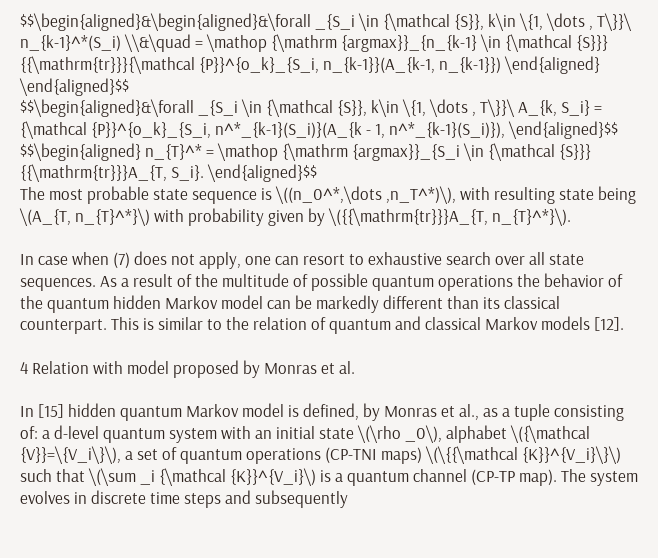$$\begin{aligned}&\begin{aligned}&\forall _{S_i \in {\mathcal {S}}, k\in \{1, \dots , T\}}\ n_{k-1}^*(S_i) \\&\quad = \mathop {\mathrm {argmax}}_{n_{k-1} \in {\mathcal {S}}} {{\mathrm{tr}}}{\mathcal {P}}^{o_k}_{S_i, n_{k-1}}(A_{k-1, n_{k-1}}) \end{aligned} \end{aligned}$$
$$\begin{aligned}&\forall _{S_i \in {\mathcal {S}}, k\in \{1, \dots , T\}}\ A_{k, S_i} = {\mathcal {P}}^{o_k}_{S_i, n^*_{k-1}(S_i)}(A_{k - 1, n^*_{k-1}(S_i)}), \end{aligned}$$
$$\begin{aligned} n_{T}^* = \mathop {\mathrm {argmax}}_{S_i \in {\mathcal {S}}} {{\mathrm{tr}}}A_{T, S_i}. \end{aligned}$$
The most probable state sequence is \((n_0^*,\dots ,n_T^*)\), with resulting state being \(A_{T, n_{T}^*}\) with probability given by \({{\mathrm{tr}}}A_{T, n_{T}^*}\).

In case when (7) does not apply, one can resort to exhaustive search over all state sequences. As a result of the multitude of possible quantum operations the behavior of the quantum hidden Markov model can be markedly different than its classical counterpart. This is similar to the relation of quantum and classical Markov models [12].

4 Relation with model proposed by Monras et al.

In [15] hidden quantum Markov model is defined, by Monras et al., as a tuple consisting of: a d-level quantum system with an initial state \(\rho _0\), alphabet \({\mathcal {V}}=\{V_i\}\), a set of quantum operations (CP-TNI maps) \(\{{\mathcal {K}}^{V_i}\}\) such that \(\sum _i {\mathcal {K}}^{V_i}\) is a quantum channel (CP-TP map). The system evolves in discrete time steps and subsequently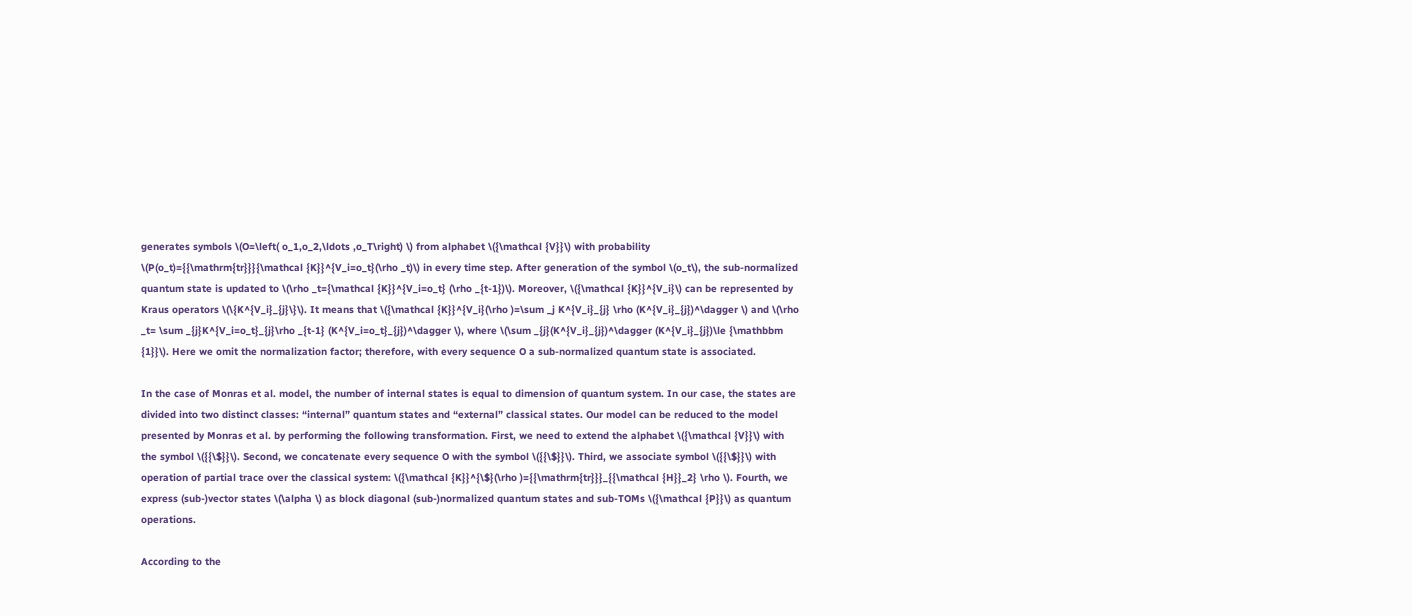generates symbols \(O=\left( o_1,o_2,\ldots ,o_T\right) \) from alphabet \({\mathcal {V}}\) with probability \(P(o_t)={{\mathrm{tr}}}{\mathcal {K}}^{V_i=o_t}(\rho _t)\) in every time step. After generation of the symbol \(o_t\), the sub-normalized quantum state is updated to \(\rho _t={\mathcal {K}}^{V_i=o_t} (\rho _{t-1})\). Moreover, \({\mathcal {K}}^{V_i}\) can be represented by Kraus operators \(\{K^{V_i}_{j}\}\). It means that \({\mathcal {K}}^{V_i}(\rho )=\sum _j K^{V_i}_{j} \rho (K^{V_i}_{j})^\dagger \) and \(\rho _t= \sum _{j}K^{V_i=o_t}_{j}\rho _{t-1} (K^{V_i=o_t}_{j})^\dagger \), where \(\sum _{j}(K^{V_i}_{j})^\dagger (K^{V_i}_{j})\le {\mathbbm {1}}\). Here we omit the normalization factor; therefore, with every sequence O a sub-normalized quantum state is associated.

In the case of Monras et al. model, the number of internal states is equal to dimension of quantum system. In our case, the states are divided into two distinct classes: “internal” quantum states and “external” classical states. Our model can be reduced to the model presented by Monras et al. by performing the following transformation. First, we need to extend the alphabet \({\mathcal {V}}\) with the symbol \({{\$}}\). Second, we concatenate every sequence O with the symbol \({{\$}}\). Third, we associate symbol \({{\$}}\) with operation of partial trace over the classical system: \({\mathcal {K}}^{\$}(\rho )={{\mathrm{tr}}}_{{\mathcal {H}}_2} \rho \). Fourth, we express (sub-)vector states \(\alpha \) as block diagonal (sub-)normalized quantum states and sub-TOMs \({\mathcal {P}}\) as quantum operations.

According to the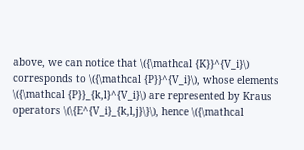above, we can notice that \({\mathcal {K}}^{V_i}\) corresponds to \({\mathcal {P}}^{V_i}\), whose elements \({\mathcal {P}}_{k,l}^{V_i}\) are represented by Kraus operators \(\{E^{V_i}_{k,l,j}\}\), hence \({\mathcal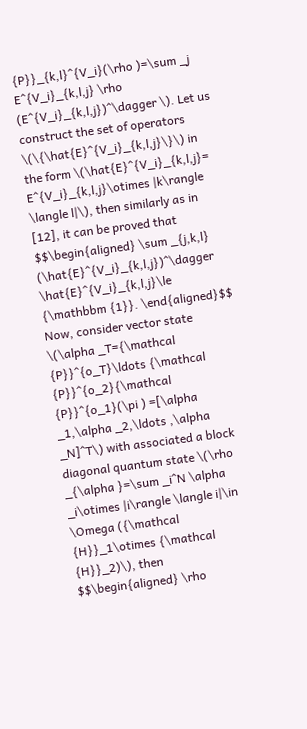{P}}_{k,l}^{V_i}(\rho )=\sum _j E^{V_i}_{k,l,j} \rho (E^{V_i}_{k,l,j})^\dagger \). Let us construct the set of operators \(\{\hat{E}^{V_i}_{k,l,j}\}\) in the form \(\hat{E}^{V_i}_{k,l,j}= E^{V_i}_{k,l,j}\otimes |k\rangle \langle l|\), then similarly as in [12], it can be proved that
$$\begin{aligned} \sum _{j,k,l} (\hat{E}^{V_i}_{k,l,j})^\dagger \hat{E}^{V_i}_{k,l,j}\le {\mathbbm {1}}. \end{aligned}$$
Now, consider vector state \(\alpha _T={\mathcal {P}}^{o_T}\ldots {\mathcal {P}}^{o_2}{\mathcal {P}}^{o_1}(\pi ) =[\alpha _1,\alpha _2,\ldots ,\alpha _N]^T\) with associated a block diagonal quantum state \(\rho _{\alpha }=\sum _i^N \alpha _i\otimes |i\rangle \langle i|\in \Omega ({\mathcal {H}}_1\otimes {\mathcal {H}}_2)\), then
$$\begin{aligned} \rho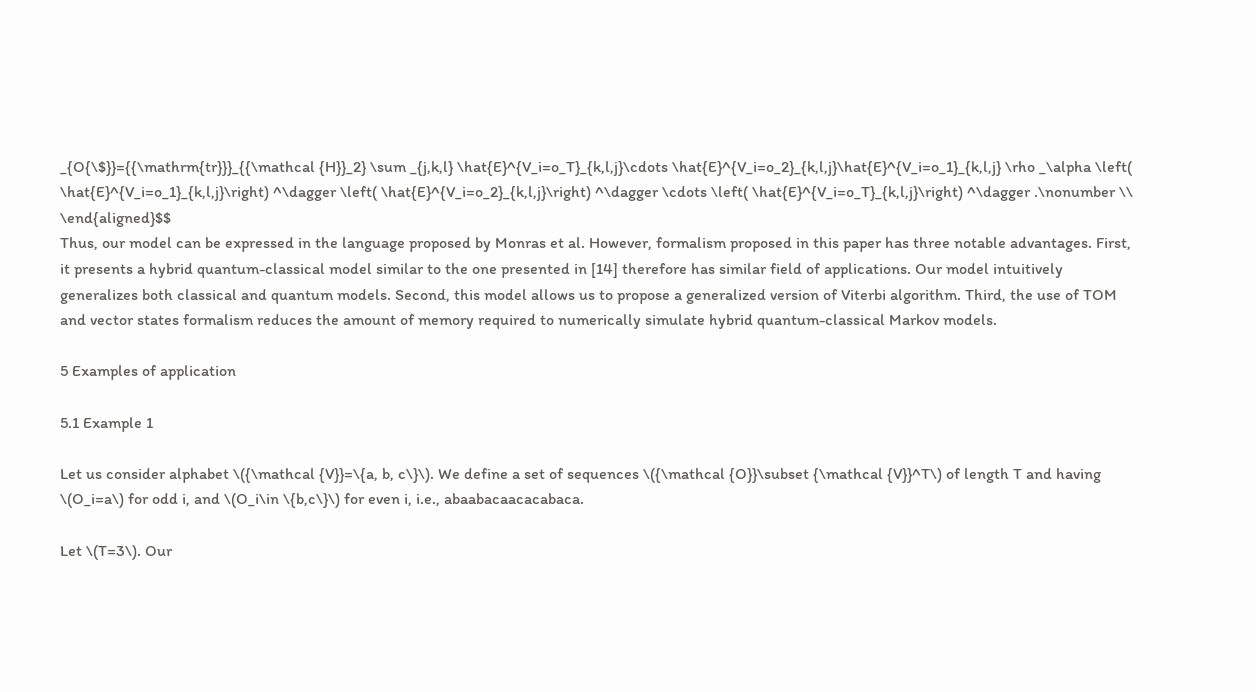_{O{\$}}={{\mathrm{tr}}}_{{\mathcal {H}}_2} \sum _{j,k,l} \hat{E}^{V_i=o_T}_{k,l,j}\cdots \hat{E}^{V_i=o_2}_{k,l,j}\hat{E}^{V_i=o_1}_{k,l,j} \rho _\alpha \left( \hat{E}^{V_i=o_1}_{k,l,j}\right) ^\dagger \left( \hat{E}^{V_i=o_2}_{k,l,j}\right) ^\dagger \cdots \left( \hat{E}^{V_i=o_T}_{k,l,j}\right) ^\dagger .\nonumber \\ \end{aligned}$$
Thus, our model can be expressed in the language proposed by Monras et al. However, formalism proposed in this paper has three notable advantages. First, it presents a hybrid quantum-classical model similar to the one presented in [14] therefore has similar field of applications. Our model intuitively generalizes both classical and quantum models. Second, this model allows us to propose a generalized version of Viterbi algorithm. Third, the use of TOM and vector states formalism reduces the amount of memory required to numerically simulate hybrid quantum-classical Markov models.

5 Examples of application

5.1 Example 1

Let us consider alphabet \({\mathcal {V}}=\{a, b, c\}\). We define a set of sequences \({\mathcal {O}}\subset {\mathcal {V}}^T\) of length T and having \(O_i=a\) for odd i, and \(O_i\in \{b,c\}\) for even i, i.e., abaabacaacacabaca.

Let \(T=3\). Our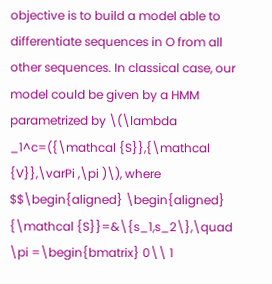objective is to build a model able to differentiate sequences in O from all other sequences. In classical case, our model could be given by a HMM parametrized by \(\lambda _1^c=({\mathcal {S}},{\mathcal {V}},\varPi ,\pi )\), where
$$\begin{aligned} \begin{aligned} {\mathcal {S}}=&\{s_1,s_2\},\quad \pi =\begin{bmatrix} 0\\ 1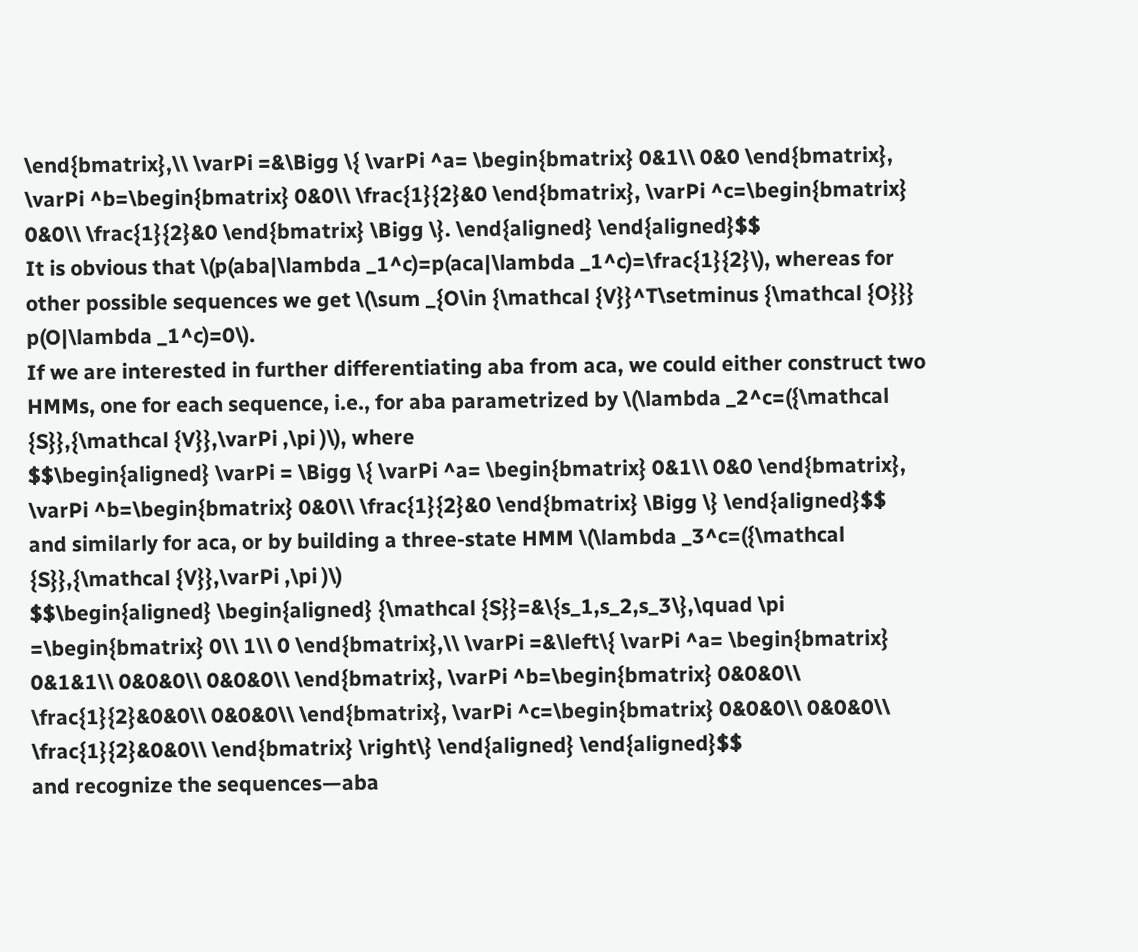\end{bmatrix},\\ \varPi =&\Bigg \{ \varPi ^a= \begin{bmatrix} 0&1\\ 0&0 \end{bmatrix}, \varPi ^b=\begin{bmatrix} 0&0\\ \frac{1}{2}&0 \end{bmatrix}, \varPi ^c=\begin{bmatrix} 0&0\\ \frac{1}{2}&0 \end{bmatrix} \Bigg \}. \end{aligned} \end{aligned}$$
It is obvious that \(p(aba|\lambda _1^c)=p(aca|\lambda _1^c)=\frac{1}{2}\), whereas for other possible sequences we get \(\sum _{O\in {\mathcal {V}}^T\setminus {\mathcal {O}}} p(O|\lambda _1^c)=0\).
If we are interested in further differentiating aba from aca, we could either construct two HMMs, one for each sequence, i.e., for aba parametrized by \(\lambda _2^c=({\mathcal {S}},{\mathcal {V}},\varPi ,\pi )\), where
$$\begin{aligned} \varPi = \Bigg \{ \varPi ^a= \begin{bmatrix} 0&1\\ 0&0 \end{bmatrix}, \varPi ^b=\begin{bmatrix} 0&0\\ \frac{1}{2}&0 \end{bmatrix} \Bigg \} \end{aligned}$$
and similarly for aca, or by building a three-state HMM \(\lambda _3^c=({\mathcal {S}},{\mathcal {V}},\varPi ,\pi )\)
$$\begin{aligned} \begin{aligned} {\mathcal {S}}=&\{s_1,s_2,s_3\},\quad \pi =\begin{bmatrix} 0\\ 1\\ 0 \end{bmatrix},\\ \varPi =&\left\{ \varPi ^a= \begin{bmatrix} 0&1&1\\ 0&0&0\\ 0&0&0\\ \end{bmatrix}, \varPi ^b=\begin{bmatrix} 0&0&0\\ \frac{1}{2}&0&0\\ 0&0&0\\ \end{bmatrix}, \varPi ^c=\begin{bmatrix} 0&0&0\\ 0&0&0\\ \frac{1}{2}&0&0\\ \end{bmatrix} \right\} \end{aligned} \end{aligned}$$
and recognize the sequences—aba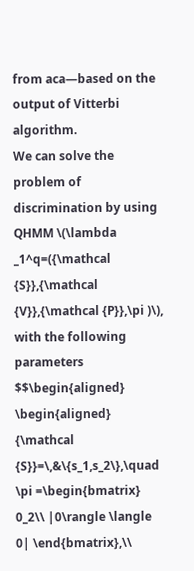from aca—based on the output of Vitterbi algorithm.
We can solve the problem of discrimination by using QHMM \(\lambda _1^q=({\mathcal {S}},{\mathcal {V}},{\mathcal {P}},\pi )\), with the following parameters
$$\begin{aligned} \begin{aligned} {\mathcal {S}}=\,&\{s_1,s_2\},\quad \pi =\begin{bmatrix} 0_2\\ |0\rangle \langle 0| \end{bmatrix},\\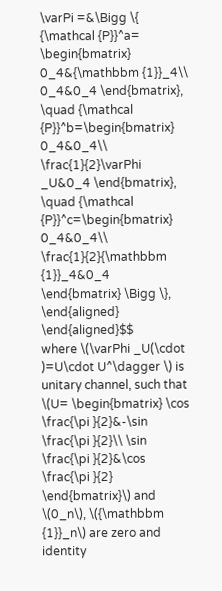\varPi =&\Bigg \{ {\mathcal {P}}^a= \begin{bmatrix} 0_4&{\mathbbm {1}}_4\\ 0_4&0_4 \end{bmatrix}, \quad {\mathcal {P}}^b=\begin{bmatrix} 0_4&0_4\\ \frac{1}{2}\varPhi _U&0_4 \end{bmatrix}, \quad {\mathcal {P}}^c=\begin{bmatrix} 0_4&0_4\\ \frac{1}{2}{\mathbbm {1}}_4&0_4 \end{bmatrix} \Bigg \}, \end{aligned} \end{aligned}$$
where \(\varPhi _U(\cdot )=U\cdot U^\dagger \) is unitary channel, such that \(U= \begin{bmatrix} \cos \frac{\pi }{2}&-\sin \frac{\pi }{2}\\ \sin \frac{\pi }{2}&\cos \frac{\pi }{2} \end{bmatrix}\) and \(0_n\), \({\mathbbm {1}}_n\) are zero and identity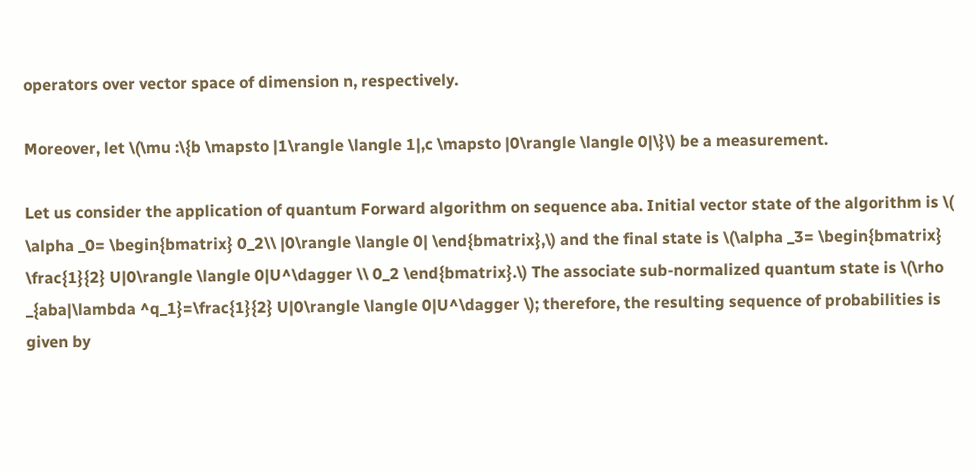operators over vector space of dimension n, respectively.

Moreover, let \(\mu :\{b \mapsto |1\rangle \langle 1|,c \mapsto |0\rangle \langle 0|\}\) be a measurement.

Let us consider the application of quantum Forward algorithm on sequence aba. Initial vector state of the algorithm is \( \alpha _0= \begin{bmatrix} 0_2\\ |0\rangle \langle 0| \end{bmatrix},\) and the final state is \(\alpha _3= \begin{bmatrix} \frac{1}{2} U|0\rangle \langle 0|U^\dagger \\ 0_2 \end{bmatrix}.\) The associate sub-normalized quantum state is \(\rho _{aba|\lambda ^q_1}=\frac{1}{2} U|0\rangle \langle 0|U^\dagger \); therefore, the resulting sequence of probabilities is given by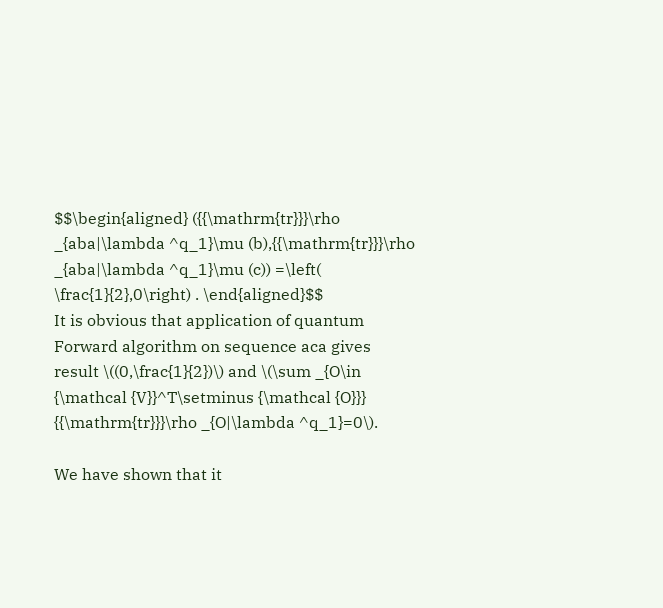$$\begin{aligned} ({{\mathrm{tr}}}\rho _{aba|\lambda ^q_1}\mu (b),{{\mathrm{tr}}}\rho _{aba|\lambda ^q_1}\mu (c)) =\left( \frac{1}{2},0\right) . \end{aligned}$$
It is obvious that application of quantum Forward algorithm on sequence aca gives result \((0,\frac{1}{2})\) and \(\sum _{O\in {\mathcal {V}}^T\setminus {\mathcal {O}}} {{\mathrm{tr}}}\rho _{O|\lambda ^q_1}=0\).

We have shown that it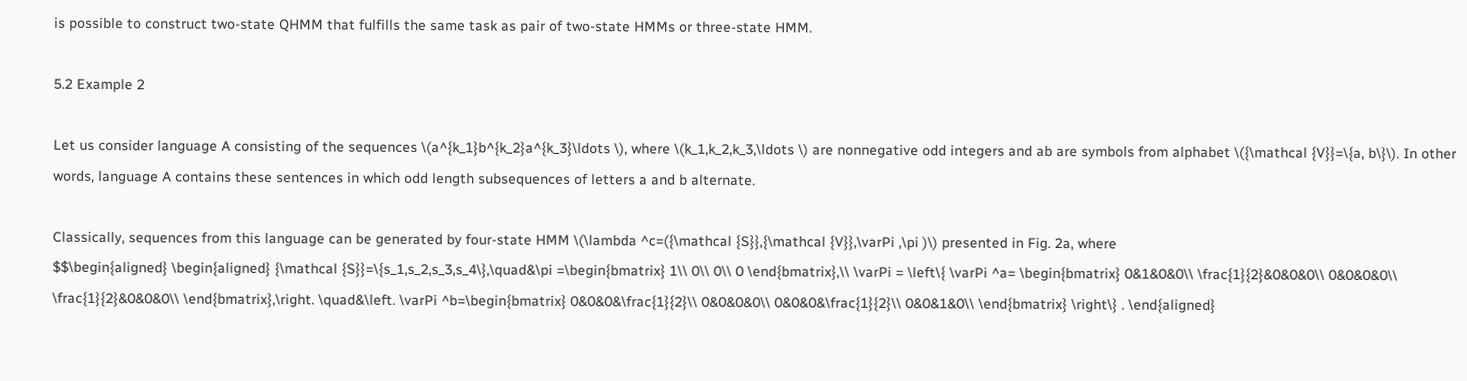is possible to construct two-state QHMM that fulfills the same task as pair of two-state HMMs or three-state HMM.

5.2 Example 2

Let us consider language A consisting of the sequences \(a^{k_1}b^{k_2}a^{k_3}\ldots \), where \(k_1,k_2,k_3,\ldots \) are nonnegative odd integers and ab are symbols from alphabet \({\mathcal {V}}=\{a, b\}\). In other words, language A contains these sentences in which odd length subsequences of letters a and b alternate.

Classically, sequences from this language can be generated by four-state HMM \(\lambda ^c=({\mathcal {S}},{\mathcal {V}},\varPi ,\pi )\) presented in Fig. 2a, where
$$\begin{aligned} \begin{aligned} {\mathcal {S}}=\{s_1,s_2,s_3,s_4\},\quad&\pi =\begin{bmatrix} 1\\ 0\\ 0\\ 0 \end{bmatrix},\\ \varPi = \left\{ \varPi ^a= \begin{bmatrix} 0&1&0&0\\ \frac{1}{2}&0&0&0\\ 0&0&0&0\\ \frac{1}{2}&0&0&0\\ \end{bmatrix},\right. \quad&\left. \varPi ^b=\begin{bmatrix} 0&0&0&\frac{1}{2}\\ 0&0&0&0\\ 0&0&0&\frac{1}{2}\\ 0&0&1&0\\ \end{bmatrix} \right\} . \end{aligned}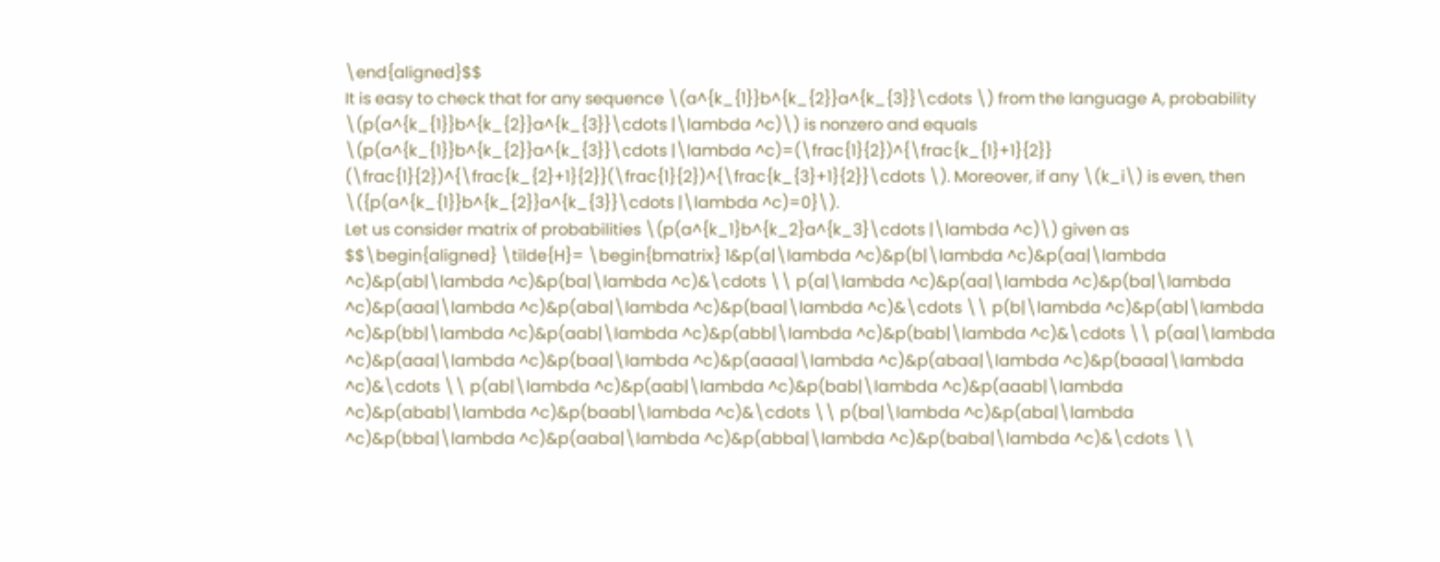\end{aligned}$$
It is easy to check that for any sequence \(a^{k_{1}}b^{k_{2}}a^{k_{3}}\cdots \) from the language A, probability \(p(a^{k_{1}}b^{k_{2}}a^{k_{3}}\cdots |\lambda ^c)\) is nonzero and equals \(p(a^{k_{1}}b^{k_{2}}a^{k_{3}}\cdots |\lambda ^c)=(\frac{1}{2})^{\frac{k_{1}+1}{2}} (\frac{1}{2})^{\frac{k_{2}+1}{2}}(\frac{1}{2})^{\frac{k_{3}+1}{2}}\cdots \). Moreover, if any \(k_i\) is even, then \({p(a^{k_{1}}b^{k_{2}}a^{k_{3}}\cdots |\lambda ^c)=0}\).
Let us consider matrix of probabilities \(p(a^{k_1}b^{k_2}a^{k_3}\cdots |\lambda ^c)\) given as
$$\begin{aligned} \tilde{H}= \begin{bmatrix} 1&p(a|\lambda ^c)&p(b|\lambda ^c)&p(aa|\lambda ^c)&p(ab|\lambda ^c)&p(ba|\lambda ^c)&\cdots \\ p(a|\lambda ^c)&p(aa|\lambda ^c)&p(ba|\lambda ^c)&p(aaa|\lambda ^c)&p(aba|\lambda ^c)&p(baa|\lambda ^c)&\cdots \\ p(b|\lambda ^c)&p(ab|\lambda ^c)&p(bb|\lambda ^c)&p(aab|\lambda ^c)&p(abb|\lambda ^c)&p(bab|\lambda ^c)&\cdots \\ p(aa|\lambda ^c)&p(aaa|\lambda ^c)&p(baa|\lambda ^c)&p(aaaa|\lambda ^c)&p(abaa|\lambda ^c)&p(baaa|\lambda ^c)&\cdots \\ p(ab|\lambda ^c)&p(aab|\lambda ^c)&p(bab|\lambda ^c)&p(aaab|\lambda ^c)&p(abab|\lambda ^c)&p(baab|\lambda ^c)&\cdots \\ p(ba|\lambda ^c)&p(aba|\lambda ^c)&p(bba|\lambda ^c)&p(aaba|\lambda ^c)&p(abba|\lambda ^c)&p(baba|\lambda ^c)&\cdots \\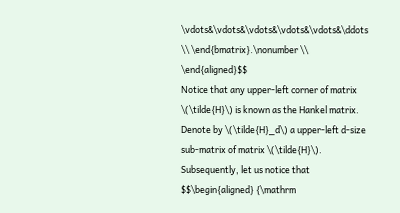\vdots&\vdots&\vdots&\vdots&\vdots&\ddots \\ \end{bmatrix}.\nonumber \\ \end{aligned}$$
Notice that any upper-left corner of matrix \(\tilde{H}\) is known as the Hankel matrix. Denote by \(\tilde{H}_d\) a upper-left d-size sub-matrix of matrix \(\tilde{H}\). Subsequently, let us notice that
$$\begin{aligned} {\mathrm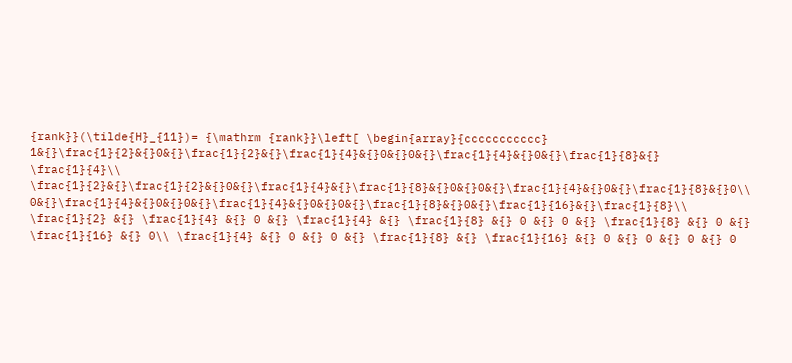{rank}}(\tilde{H}_{11})= {\mathrm {rank}}\left[ \begin{array}{ccccccccccc} 1&{}\frac{1}{2}&{}0&{}\frac{1}{2}&{}\frac{1}{4}&{}0&{}0&{}\frac{1}{4}&{}0&{}\frac{1}{8}&{} \frac{1}{4}\\ \frac{1}{2}&{}\frac{1}{2}&{}0&{}\frac{1}{4}&{}\frac{1}{8}&{}0&{}0&{}\frac{1}{4}&{}0&{}\frac{1}{8}&{}0\\ 0&{}\frac{1}{4}&{}0&{}0&{}\frac{1}{4}&{}0&{}0&{}\frac{1}{8}&{}0&{}\frac{1}{16}&{}\frac{1}{8}\\ \frac{1}{2} &{} \frac{1}{4} &{} 0 &{} \frac{1}{4} &{} \frac{1}{8} &{} 0 &{} 0 &{} \frac{1}{8} &{} 0 &{} \frac{1}{16} &{} 0\\ \frac{1}{4} &{} 0 &{} 0 &{} \frac{1}{8} &{} \frac{1}{16} &{} 0 &{} 0 &{} 0 &{} 0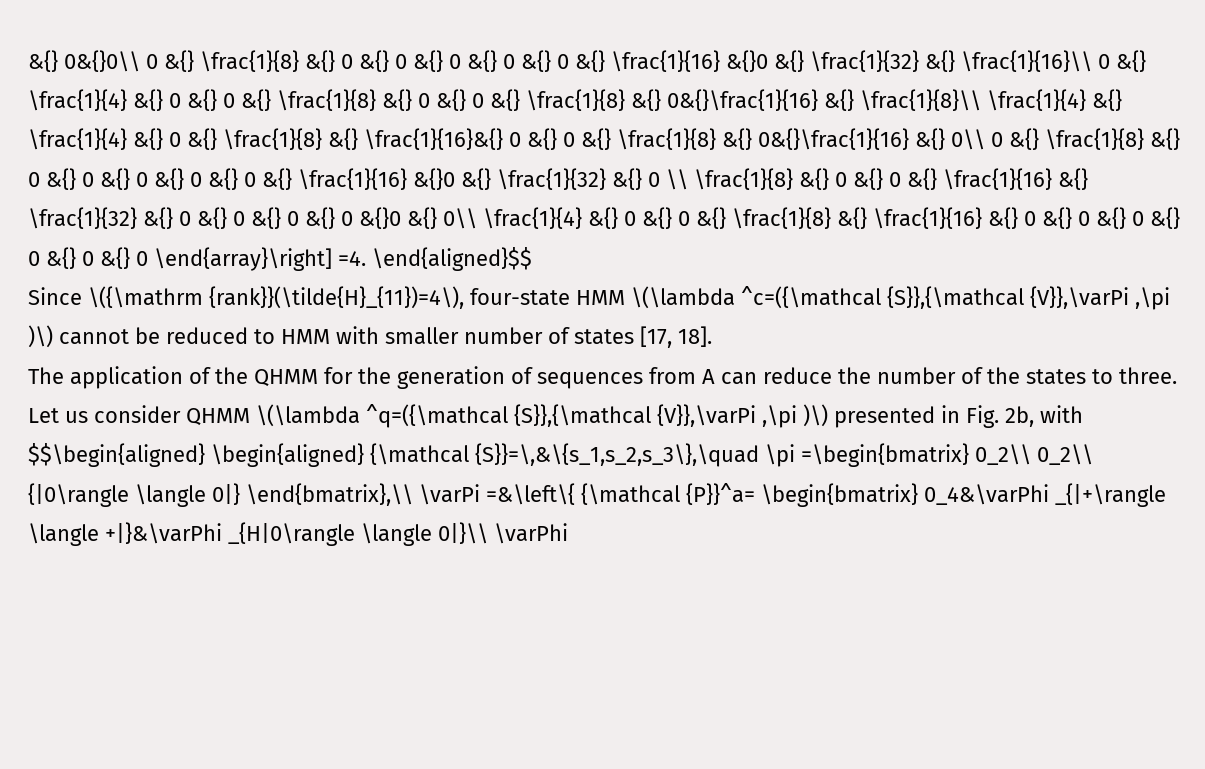&{} 0&{}0\\ 0 &{} \frac{1}{8} &{} 0 &{} 0 &{} 0 &{} 0 &{} 0 &{} \frac{1}{16} &{}0 &{} \frac{1}{32} &{} \frac{1}{16}\\ 0 &{} \frac{1}{4} &{} 0 &{} 0 &{} \frac{1}{8} &{} 0 &{} 0 &{} \frac{1}{8} &{} 0&{}\frac{1}{16} &{} \frac{1}{8}\\ \frac{1}{4} &{} \frac{1}{4} &{} 0 &{} \frac{1}{8} &{} \frac{1}{16}&{} 0 &{} 0 &{} \frac{1}{8} &{} 0&{}\frac{1}{16} &{} 0\\ 0 &{} \frac{1}{8} &{} 0 &{} 0 &{} 0 &{} 0 &{} 0 &{} \frac{1}{16} &{}0 &{} \frac{1}{32} &{} 0 \\ \frac{1}{8} &{} 0 &{} 0 &{} \frac{1}{16} &{} \frac{1}{32} &{} 0 &{} 0 &{} 0 &{} 0 &{}0 &{} 0\\ \frac{1}{4} &{} 0 &{} 0 &{} \frac{1}{8} &{} \frac{1}{16} &{} 0 &{} 0 &{} 0 &{} 0 &{} 0 &{} 0 \end{array}\right] =4. \end{aligned}$$
Since \({\mathrm {rank}}(\tilde{H}_{11})=4\), four-state HMM \(\lambda ^c=({\mathcal {S}},{\mathcal {V}},\varPi ,\pi )\) cannot be reduced to HMM with smaller number of states [17, 18].
The application of the QHMM for the generation of sequences from A can reduce the number of the states to three. Let us consider QHMM \(\lambda ^q=({\mathcal {S}},{\mathcal {V}},\varPi ,\pi )\) presented in Fig. 2b, with
$$\begin{aligned} \begin{aligned} {\mathcal {S}}=\,&\{s_1,s_2,s_3\},\quad \pi =\begin{bmatrix} 0_2\\ 0_2\\ {|0\rangle \langle 0|} \end{bmatrix},\\ \varPi =&\left\{ {\mathcal {P}}^a= \begin{bmatrix} 0_4&\varPhi _{|+\rangle \langle +|}&\varPhi _{H|0\rangle \langle 0|}\\ \varPhi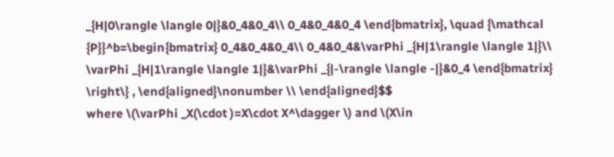_{H|0\rangle \langle 0|}&0_4&0_4\\ 0_4&0_4&0_4 \end{bmatrix}, \quad {\mathcal {P}}^b=\begin{bmatrix} 0_4&0_4&0_4\\ 0_4&0_4&\varPhi _{H|1\rangle \langle 1|}\\ \varPhi _{H|1\rangle \langle 1|}&\varPhi _{|-\rangle \langle -|}&0_4 \end{bmatrix} \right\} , \end{aligned}\nonumber \\ \end{aligned}$$
where \(\varPhi _X(\cdot )=X\cdot X^\dagger \) and \(X\in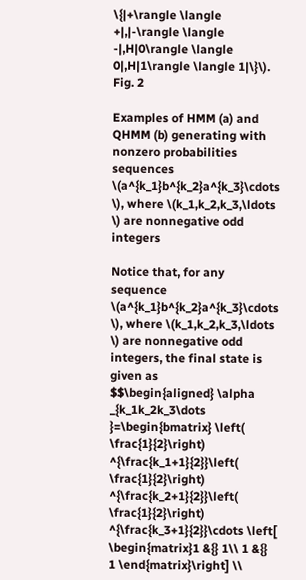\{|+\rangle \langle +|,|-\rangle \langle -|,H|0\rangle \langle 0|,H|1\rangle \langle 1|\}\).
Fig. 2

Examples of HMM (a) and QHMM (b) generating with nonzero probabilities sequences \(a^{k_1}b^{k_2}a^{k_3}\cdots \), where \(k_1,k_2,k_3,\ldots \) are nonnegative odd integers

Notice that, for any sequence \(a^{k_1}b^{k_2}a^{k_3}\cdots \), where \(k_1,k_2,k_3,\ldots \) are nonnegative odd integers, the final state is given as
$$\begin{aligned} \alpha _{k_1k_2k_3\dots }=\begin{bmatrix} \left( \frac{1}{2}\right) ^{\frac{k_1+1}{2}}\left( \frac{1}{2}\right) ^{\frac{k_2+1}{2}}\left( \frac{1}{2}\right) ^{\frac{k_3+1}{2}}\cdots \left[ \begin{matrix}1 &{} 1\\ 1 &{} 1 \end{matrix}\right] \\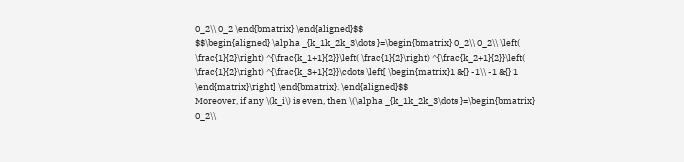0_2\\ 0_2 \end{bmatrix} \end{aligned}$$
$$\begin{aligned} \alpha _{k_1k_2k_3\dots }=\begin{bmatrix} 0_2\\ 0_2\\ \left( \frac{1}{2}\right) ^{\frac{k_1+1}{2}}\left( \frac{1}{2}\right) ^{\frac{k_2+1}{2}}\left( \frac{1}{2}\right) ^{\frac{k_3+1}{2}}\cdots \left[ \begin{matrix}1 &{} -1\\ -1 &{} 1 \end{matrix}\right] \end{bmatrix}. \end{aligned}$$
Moreover, if any \(k_i\) is even, then \(\alpha _{k_1k_2k_3\dots }=\begin{bmatrix} 0_2\\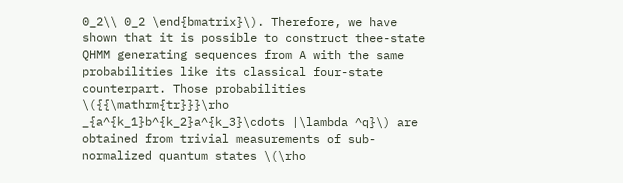0_2\\ 0_2 \end{bmatrix}\). Therefore, we have shown that it is possible to construct thee-state QHMM generating sequences from A with the same probabilities like its classical four-state counterpart. Those probabilities \({{\mathrm{tr}}}\rho _{a^{k_1}b^{k_2}a^{k_3}\cdots |\lambda ^q}\) are obtained from trivial measurements of sub-normalized quantum states \(\rho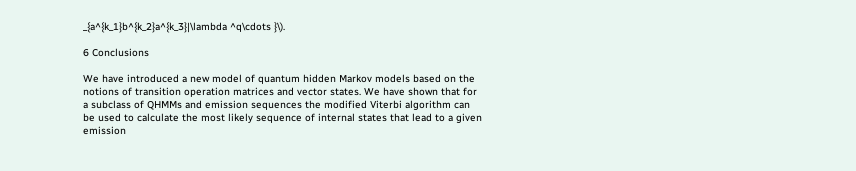_{a^{k_1}b^{k_2}a^{k_3}|\lambda ^q\cdots }\).

6 Conclusions

We have introduced a new model of quantum hidden Markov models based on the notions of transition operation matrices and vector states. We have shown that for a subclass of QHMMs and emission sequences the modified Viterbi algorithm can be used to calculate the most likely sequence of internal states that lead to a given emission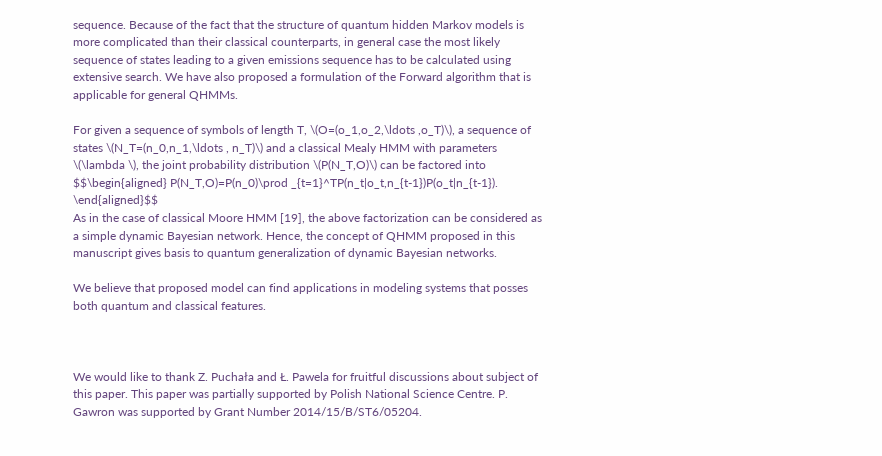sequence. Because of the fact that the structure of quantum hidden Markov models is more complicated than their classical counterparts, in general case the most likely sequence of states leading to a given emissions sequence has to be calculated using extensive search. We have also proposed a formulation of the Forward algorithm that is applicable for general QHMMs.

For given a sequence of symbols of length T, \(O=(o_1,o_2,\ldots ,o_T)\), a sequence of states \(N_T=(n_0,n_1,\ldots , n_T)\) and a classical Mealy HMM with parameters \(\lambda \), the joint probability distribution \(P(N_T,O)\) can be factored into
$$\begin{aligned} P(N_T,O)=P(n_0)\prod _{t=1}^TP(n_t|o_t,n_{t-1})P(o_t|n_{t-1}). \end{aligned}$$
As in the case of classical Moore HMM [19], the above factorization can be considered as a simple dynamic Bayesian network. Hence, the concept of QHMM proposed in this manuscript gives basis to quantum generalization of dynamic Bayesian networks.

We believe that proposed model can find applications in modeling systems that posses both quantum and classical features.



We would like to thank Z. Puchała and Ł. Pawela for fruitful discussions about subject of this paper. This paper was partially supported by Polish National Science Centre. P. Gawron was supported by Grant Number 2014/15/B/ST6/05204.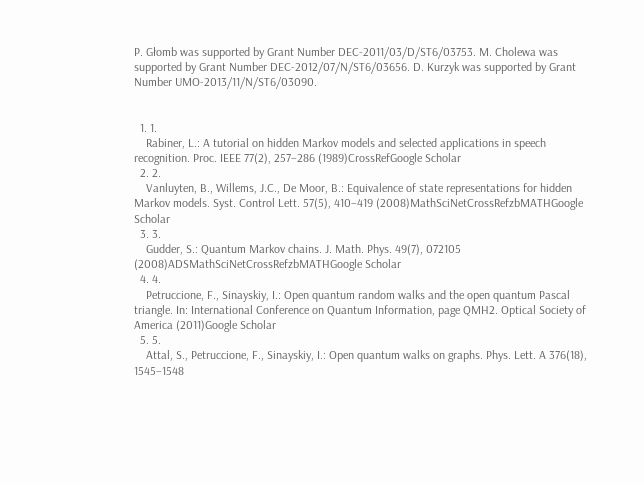P. Głomb was supported by Grant Number DEC-2011/03/D/ST6/03753. M. Cholewa was supported by Grant Number DEC-2012/07/N/ST6/03656. D. Kurzyk was supported by Grant Number UMO-2013/11/N/ST6/03090.


  1. 1.
    Rabiner, L.: A tutorial on hidden Markov models and selected applications in speech recognition. Proc. IEEE 77(2), 257–286 (1989)CrossRefGoogle Scholar
  2. 2.
    Vanluyten, B., Willems, J.C., De Moor, B.: Equivalence of state representations for hidden Markov models. Syst. Control Lett. 57(5), 410–419 (2008)MathSciNetCrossRefzbMATHGoogle Scholar
  3. 3.
    Gudder, S.: Quantum Markov chains. J. Math. Phys. 49(7), 072105 (2008)ADSMathSciNetCrossRefzbMATHGoogle Scholar
  4. 4.
    Petruccione, F., Sinayskiy, I.: Open quantum random walks and the open quantum Pascal triangle. In: International Conference on Quantum Information, page QMH2. Optical Society of America (2011)Google Scholar
  5. 5.
    Attal, S., Petruccione, F., Sinayskiy, I.: Open quantum walks on graphs. Phys. Lett. A 376(18), 1545–1548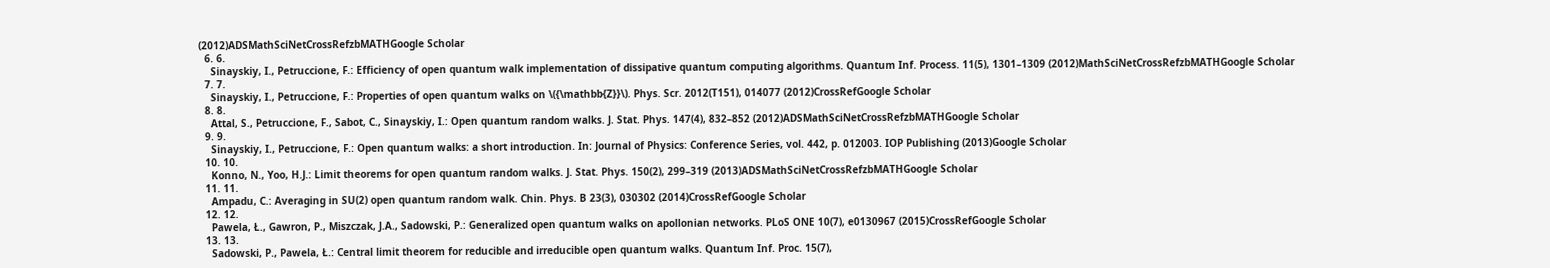(2012)ADSMathSciNetCrossRefzbMATHGoogle Scholar
  6. 6.
    Sinayskiy, I., Petruccione, F.: Efficiency of open quantum walk implementation of dissipative quantum computing algorithms. Quantum Inf. Process. 11(5), 1301–1309 (2012)MathSciNetCrossRefzbMATHGoogle Scholar
  7. 7.
    Sinayskiy, I., Petruccione, F.: Properties of open quantum walks on \({\mathbb{Z}}\). Phys. Scr. 2012(T151), 014077 (2012)CrossRefGoogle Scholar
  8. 8.
    Attal, S., Petruccione, F., Sabot, C., Sinayskiy, I.: Open quantum random walks. J. Stat. Phys. 147(4), 832–852 (2012)ADSMathSciNetCrossRefzbMATHGoogle Scholar
  9. 9.
    Sinayskiy, I., Petruccione, F.: Open quantum walks: a short introduction. In: Journal of Physics: Conference Series, vol. 442, p. 012003. IOP Publishing (2013)Google Scholar
  10. 10.
    Konno, N., Yoo, H.J.: Limit theorems for open quantum random walks. J. Stat. Phys. 150(2), 299–319 (2013)ADSMathSciNetCrossRefzbMATHGoogle Scholar
  11. 11.
    Ampadu, C.: Averaging in SU(2) open quantum random walk. Chin. Phys. B 23(3), 030302 (2014)CrossRefGoogle Scholar
  12. 12.
    Pawela, Ł., Gawron, P., Miszczak, J.A., Sadowski, P.: Generalized open quantum walks on apollonian networks. PLoS ONE 10(7), e0130967 (2015)CrossRefGoogle Scholar
  13. 13.
    Sadowski, P., Pawela, Ł.: Central limit theorem for reducible and irreducible open quantum walks. Quantum Inf. Proc. 15(7),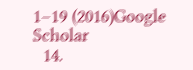1–19 (2016)Google Scholar
  14.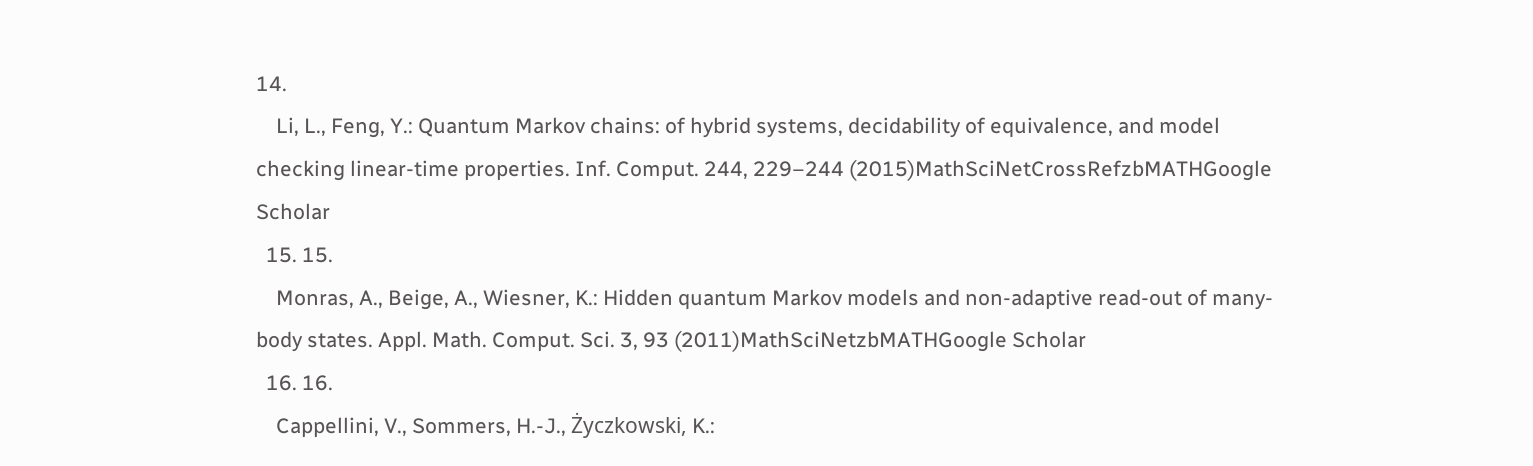14.
    Li, L., Feng, Y.: Quantum Markov chains: of hybrid systems, decidability of equivalence, and model checking linear-time properties. Inf. Comput. 244, 229–244 (2015)MathSciNetCrossRefzbMATHGoogle Scholar
  15. 15.
    Monras, A., Beige, A., Wiesner, K.: Hidden quantum Markov models and non-adaptive read-out of many-body states. Appl. Math. Comput. Sci. 3, 93 (2011)MathSciNetzbMATHGoogle Scholar
  16. 16.
    Cappellini, V., Sommers, H.-J., Życzkowski, K.: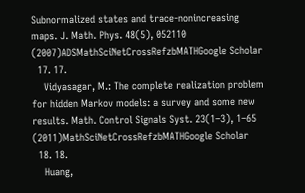Subnormalized states and trace-nonincreasing maps. J. Math. Phys. 48(5), 052110 (2007)ADSMathSciNetCrossRefzbMATHGoogle Scholar
  17. 17.
    Vidyasagar, M.: The complete realization problem for hidden Markov models: a survey and some new results. Math. Control Signals Syst. 23(1–3), 1–65 (2011)MathSciNetCrossRefzbMATHGoogle Scholar
  18. 18.
    Huang,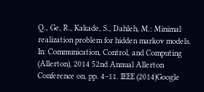Q., Ge, R., Kakade, S., Dahleh, M.: Minimal realization problem for hidden markov models. In: Communication, Control, and Computing (Allerton), 2014 52nd Annual Allerton Conference on, pp. 4–11. IEEE (2014)Google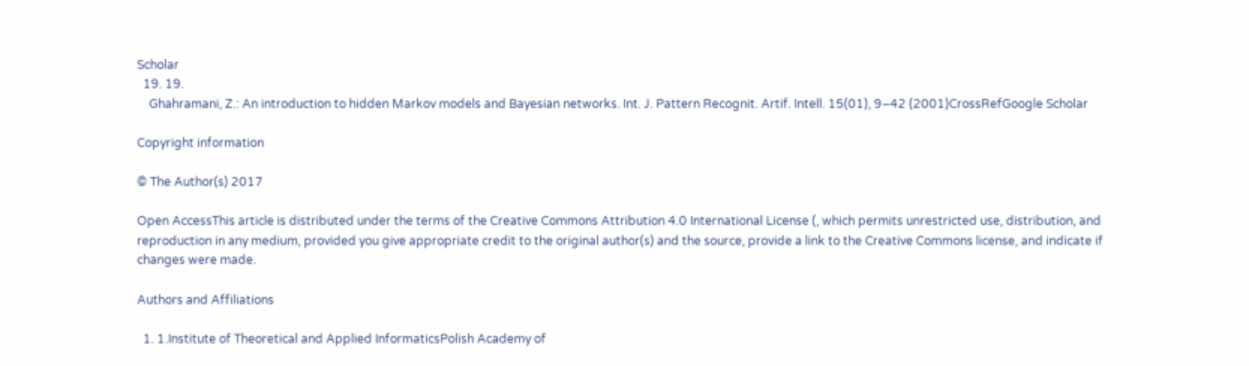Scholar
  19. 19.
    Ghahramani, Z.: An introduction to hidden Markov models and Bayesian networks. Int. J. Pattern Recognit. Artif. Intell. 15(01), 9–42 (2001)CrossRefGoogle Scholar

Copyright information

© The Author(s) 2017

Open AccessThis article is distributed under the terms of the Creative Commons Attribution 4.0 International License (, which permits unrestricted use, distribution, and reproduction in any medium, provided you give appropriate credit to the original author(s) and the source, provide a link to the Creative Commons license, and indicate if changes were made.

Authors and Affiliations

  1. 1.Institute of Theoretical and Applied InformaticsPolish Academy of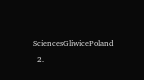SciencesGliwicePoland
  2.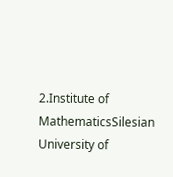2.Institute of MathematicsSilesian University of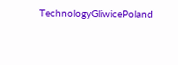TechnologyGliwicePoland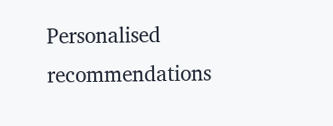Personalised recommendations